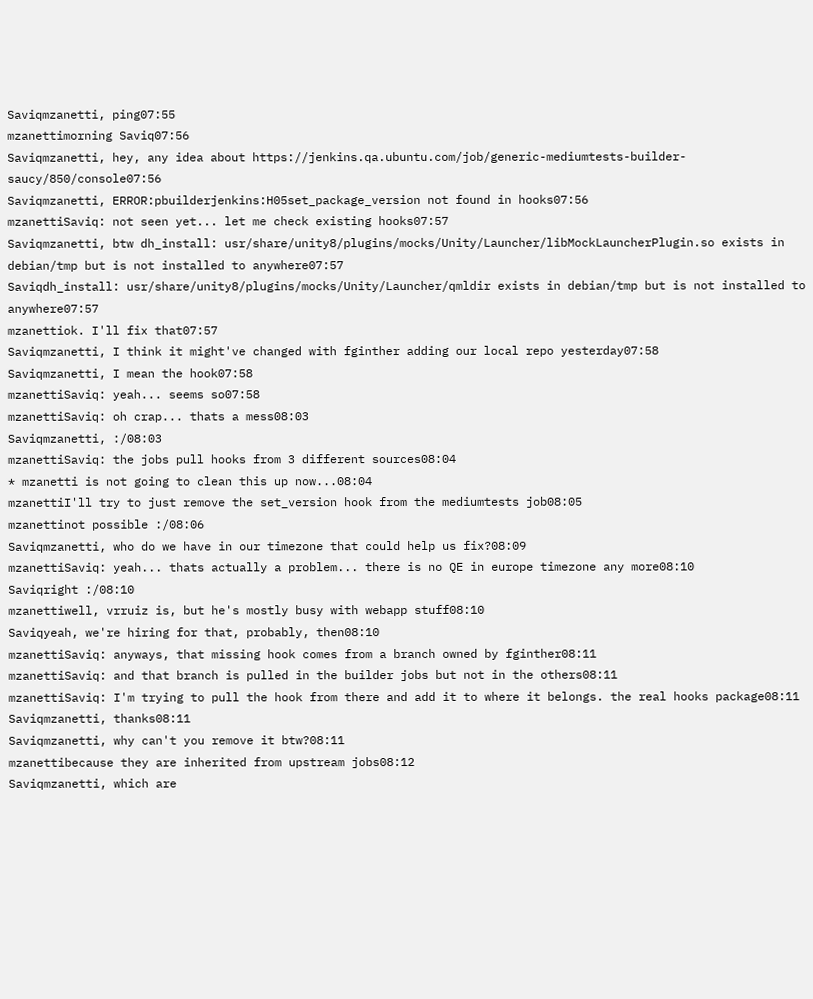Saviqmzanetti, ping07:55
mzanettimorning Saviq07:56
Saviqmzanetti, hey, any idea about https://jenkins.qa.ubuntu.com/job/generic-mediumtests-builder-saucy/850/console07:56
Saviqmzanetti, ERROR:pbuilderjenkins:H05set_package_version not found in hooks07:56
mzanettiSaviq: not seen yet... let me check existing hooks07:57
Saviqmzanetti, btw dh_install: usr/share/unity8/plugins/mocks/Unity/Launcher/libMockLauncherPlugin.so exists in debian/tmp but is not installed to anywhere07:57
Saviqdh_install: usr/share/unity8/plugins/mocks/Unity/Launcher/qmldir exists in debian/tmp but is not installed to anywhere07:57
mzanettiok. I'll fix that07:57
Saviqmzanetti, I think it might've changed with fginther adding our local repo yesterday07:58
Saviqmzanetti, I mean the hook07:58
mzanettiSaviq: yeah... seems so07:58
mzanettiSaviq: oh crap... thats a mess08:03
Saviqmzanetti, :/08:03
mzanettiSaviq: the jobs pull hooks from 3 different sources08:04
* mzanetti is not going to clean this up now...08:04
mzanettiI'll try to just remove the set_version hook from the mediumtests job08:05
mzanettinot possible :/08:06
Saviqmzanetti, who do we have in our timezone that could help us fix?08:09
mzanettiSaviq: yeah... thats actually a problem... there is no QE in europe timezone any more08:10
Saviqright :/08:10
mzanettiwell, vrruiz is, but he's mostly busy with webapp stuff08:10
Saviqyeah, we're hiring for that, probably, then08:10
mzanettiSaviq: anyways, that missing hook comes from a branch owned by fginther08:11
mzanettiSaviq: and that branch is pulled in the builder jobs but not in the others08:11
mzanettiSaviq: I'm trying to pull the hook from there and add it to where it belongs. the real hooks package08:11
Saviqmzanetti, thanks08:11
Saviqmzanetti, why can't you remove it btw?08:11
mzanettibecause they are inherited from upstream jobs08:12
Saviqmzanetti, which are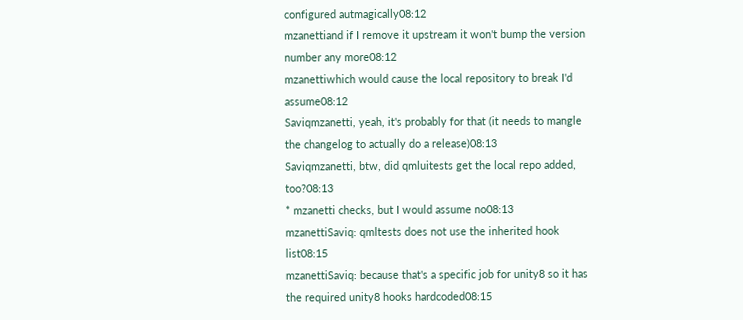configured autmagically08:12
mzanettiand if I remove it upstream it won't bump the version number any more08:12
mzanettiwhich would cause the local repository to break I'd assume08:12
Saviqmzanetti, yeah, it's probably for that (it needs to mangle the changelog to actually do a release)08:13
Saviqmzanetti, btw, did qmluitests get the local repo added, too?08:13
* mzanetti checks, but I would assume no08:13
mzanettiSaviq: qmltests does not use the inherited hook list08:15
mzanettiSaviq: because that's a specific job for unity8 so it has the required unity8 hooks hardcoded08:15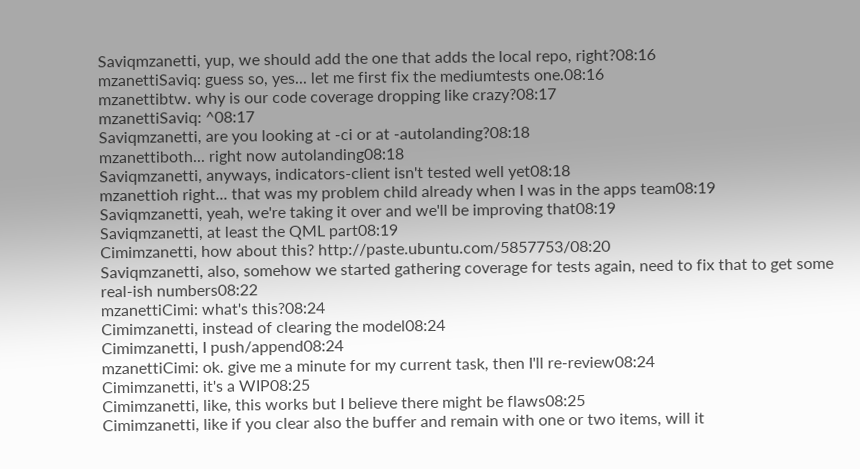Saviqmzanetti, yup, we should add the one that adds the local repo, right?08:16
mzanettiSaviq: guess so, yes... let me first fix the mediumtests one.08:16
mzanettibtw. why is our code coverage dropping like crazy?08:17
mzanettiSaviq: ^08:17
Saviqmzanetti, are you looking at -ci or at -autolanding?08:18
mzanettiboth... right now autolanding08:18
Saviqmzanetti, anyways, indicators-client isn't tested well yet08:18
mzanettioh right... that was my problem child already when I was in the apps team08:19
Saviqmzanetti, yeah, we're taking it over and we'll be improving that08:19
Saviqmzanetti, at least the QML part08:19
Cimimzanetti, how about this? http://paste.ubuntu.com/5857753/08:20
Saviqmzanetti, also, somehow we started gathering coverage for tests again, need to fix that to get some real-ish numbers08:22
mzanettiCimi: what's this?08:24
Cimimzanetti, instead of clearing the model08:24
Cimimzanetti, I push/append08:24
mzanettiCimi: ok. give me a minute for my current task, then I'll re-review08:24
Cimimzanetti, it's a WIP08:25
Cimimzanetti, like, this works but I believe there might be flaws08:25
Cimimzanetti, like if you clear also the buffer and remain with one or two items, will it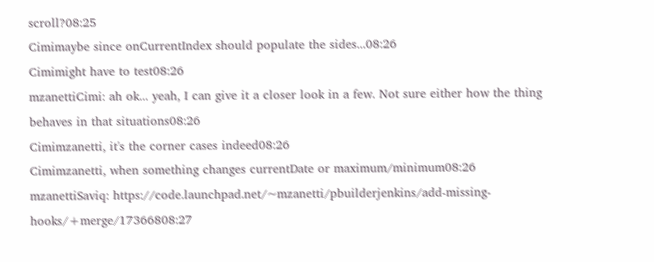scroll?08:25
Cimimaybe since onCurrentIndex should populate the sides...08:26
Cimimight have to test08:26
mzanettiCimi: ah ok... yeah, I can give it a closer look in a few. Not sure either how the thing behaves in that situations08:26
Cimimzanetti, it's the corner cases indeed08:26
Cimimzanetti, when something changes currentDate or maximum/minimum08:26
mzanettiSaviq: https://code.launchpad.net/~mzanetti/pbuilderjenkins/add-missing-hooks/+merge/17366808:27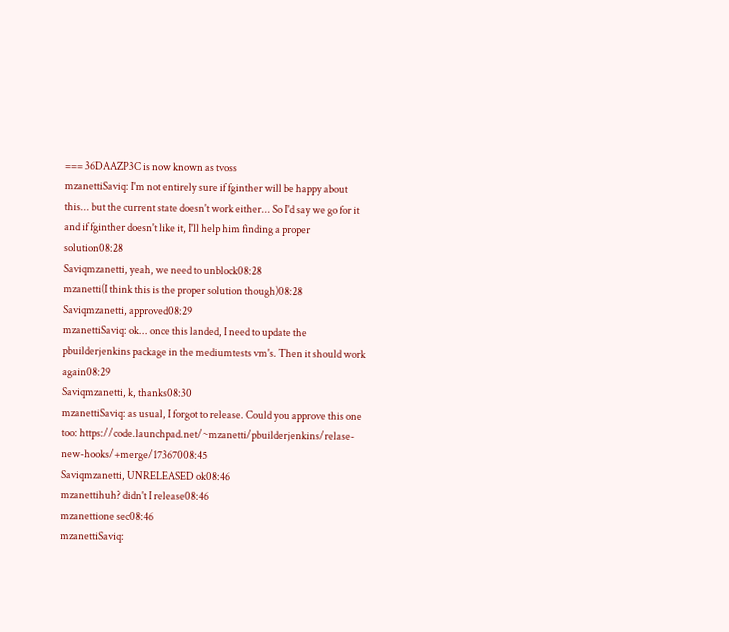=== 36DAAZP3C is now known as tvoss
mzanettiSaviq: I'm not entirely sure if fginther will be happy about this... but the current state doesn't work either... So I'd say we go for it and if fginther doesn't like it, I'll help him finding a proper solution08:28
Saviqmzanetti, yeah, we need to unblock08:28
mzanetti(I think this is the proper solution though)08:28
Saviqmzanetti, approved08:29
mzanettiSaviq: ok... once this landed, I need to update the pbuilderjenkins package in the mediumtests vm's. Then it should work again08:29
Saviqmzanetti, k, thanks08:30
mzanettiSaviq: as usual, I forgot to release. Could you approve this one too: https://code.launchpad.net/~mzanetti/pbuilderjenkins/relase-new-hooks/+merge/17367008:45
Saviqmzanetti, UNRELEASED ok08:46
mzanettihuh? didn't I release08:46
mzanettione sec08:46
mzanettiSaviq: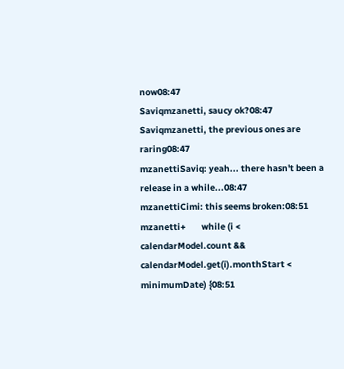now08:47
Saviqmzanetti, saucy ok?08:47
Saviqmzanetti, the previous ones are raring08:47
mzanettiSaviq: yeah... there hasn't been a release in a while...08:47
mzanettiCimi: this seems broken:08:51
mzanetti+        while (i < calendarModel.count && calendarModel.get(i).monthStart < minimumDate) {08:51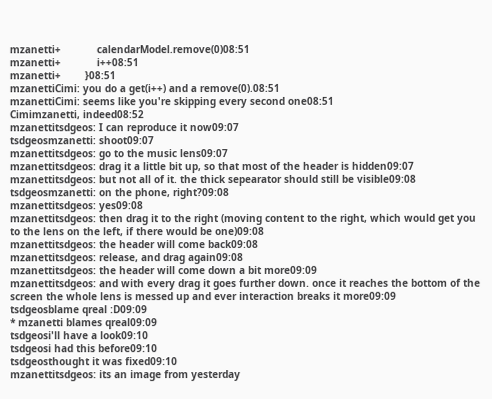mzanetti+            calendarModel.remove(0)08:51
mzanetti+            i++08:51
mzanetti+        }08:51
mzanettiCimi: you do a get(i++) and a remove(0).08:51
mzanettiCimi: seems like you're skipping every second one08:51
Cimimzanetti, indeed08:52
mzanettitsdgeos: I can reproduce it now09:07
tsdgeosmzanetti: shoot09:07
mzanettitsdgeos: go to the music lens09:07
mzanettitsdgeos: drag it a little bit up, so that most of the header is hidden09:07
mzanettitsdgeos: but not all of it. the thick sepearator should still be visible09:08
tsdgeosmzanetti: on the phone, right?09:08
mzanettitsdgeos: yes09:08
mzanettitsdgeos: then drag it to the right (moving content to the right, which would get you to the lens on the left, if there would be one)09:08
mzanettitsdgeos: the header will come back09:08
mzanettitsdgeos: release, and drag again09:08
mzanettitsdgeos: the header will come down a bit more09:09
mzanettitsdgeos: and with every drag it goes further down. once it reaches the bottom of the screen the whole lens is messed up and ever interaction breaks it more09:09
tsdgeosblame qreal :D09:09
* mzanetti blames qreal09:09
tsdgeosi'll have a look09:10
tsdgeosi had this before09:10
tsdgeosthought it was fixed09:10
mzanettitsdgeos: its an image from yesterday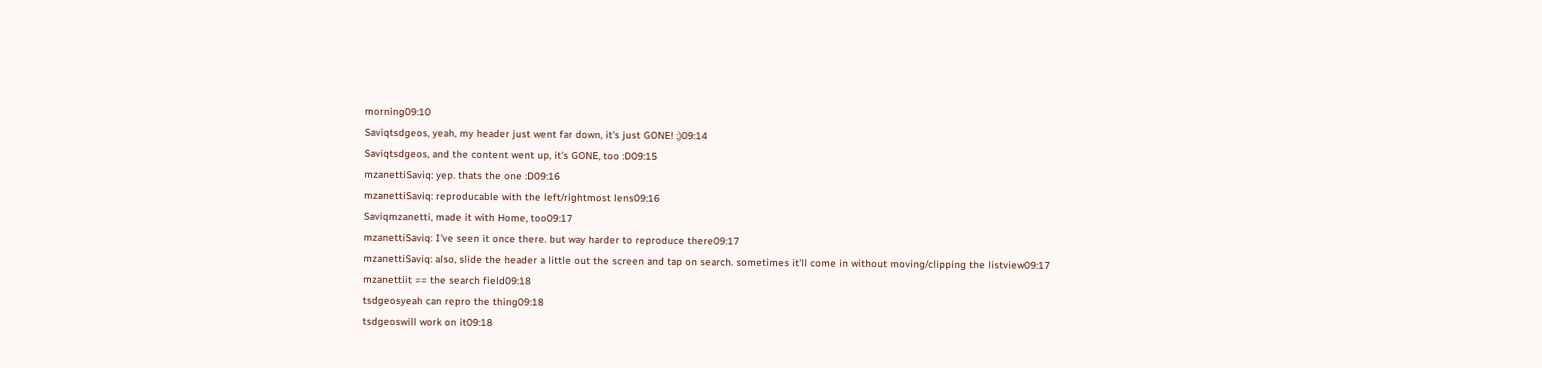morning09:10
Saviqtsdgeos, yeah, my header just went far down, it's just GONE! ;)09:14
Saviqtsdgeos, and the content went up, it's GONE, too :D09:15
mzanettiSaviq: yep. thats the one :D09:16
mzanettiSaviq: reproducable with the left/rightmost lens09:16
Saviqmzanetti, made it with Home, too09:17
mzanettiSaviq: I've seen it once there. but way harder to reproduce there09:17
mzanettiSaviq: also, slide the header a little out the screen and tap on search. sometimes it'll come in without moving/clipping the listview09:17
mzanettiit == the search field09:18
tsdgeosyeah can repro the thing09:18
tsdgeoswill work on it09:18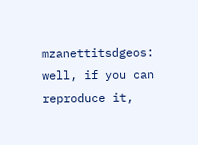mzanettitsdgeos: well, if you can reproduce it,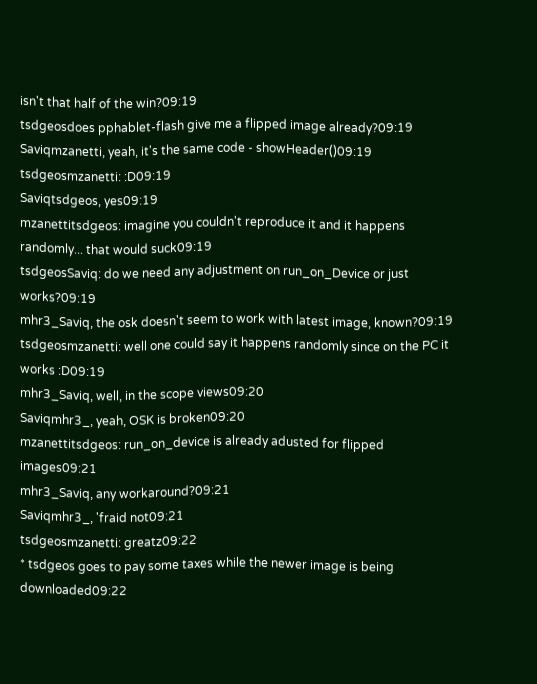isn't that half of the win?09:19
tsdgeosdoes pphablet-flash give me a flipped image already?09:19
Saviqmzanetti, yeah, it's the same code - showHeader()09:19
tsdgeosmzanetti: :D09:19
Saviqtsdgeos, yes09:19
mzanettitsdgeos: imagine you couldn't reproduce it and it happens randomly... that would suck09:19
tsdgeosSaviq: do we need any adjustment on run_on_Device or just works?09:19
mhr3_Saviq, the osk doesn't seem to work with latest image, known?09:19
tsdgeosmzanetti: well one could say it happens randomly since on the PC it works :D09:19
mhr3_Saviq, well, in the scope views09:20
Saviqmhr3_, yeah, OSK is broken09:20
mzanettitsdgeos: run_on_device is already adusted for flipped images09:21
mhr3_Saviq, any workaround?09:21
Saviqmhr3_, 'fraid not09:21
tsdgeosmzanetti: greatz09:22
* tsdgeos goes to pay some taxes while the newer image is being downloaded09:22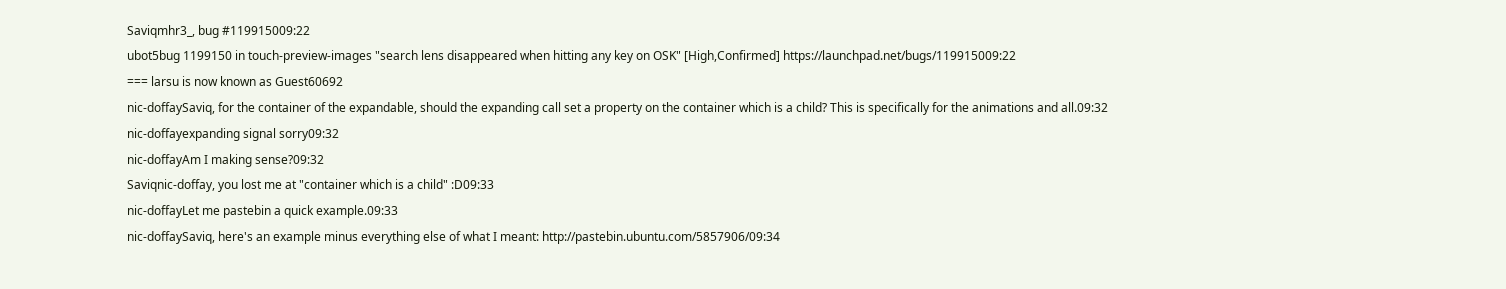Saviqmhr3_, bug #119915009:22
ubot5bug 1199150 in touch-preview-images "search lens disappeared when hitting any key on OSK" [High,Confirmed] https://launchpad.net/bugs/119915009:22
=== larsu is now known as Guest60692
nic-doffaySaviq, for the container of the expandable, should the expanding call set a property on the container which is a child? This is specifically for the animations and all.09:32
nic-doffayexpanding signal sorry09:32
nic-doffayAm I making sense?09:32
Saviqnic-doffay, you lost me at "container which is a child" :D09:33
nic-doffayLet me pastebin a quick example.09:33
nic-doffaySaviq, here's an example minus everything else of what I meant: http://pastebin.ubuntu.com/5857906/09:34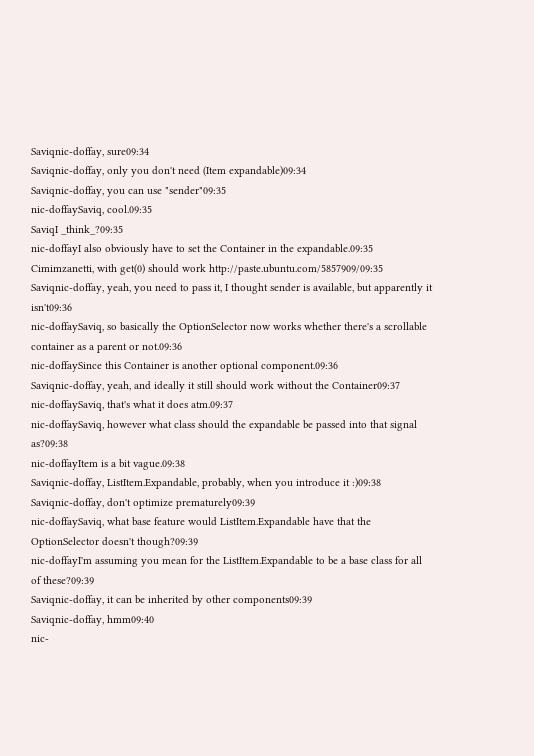Saviqnic-doffay, sure09:34
Saviqnic-doffay, only you don't need (Item expandable)09:34
Saviqnic-doffay, you can use "sender"09:35
nic-doffaySaviq, cool.09:35
SaviqI _think_?09:35
nic-doffayI also obviously have to set the Container in the expandable.09:35
Cimimzanetti, with get(0) should work http://paste.ubuntu.com/5857909/09:35
Saviqnic-doffay, yeah, you need to pass it, I thought sender is available, but apparently it isn't09:36
nic-doffaySaviq, so basically the OptionSelector now works whether there's a scrollable container as a parent or not.09:36
nic-doffaySince this Container is another optional component.09:36
Saviqnic-doffay, yeah, and ideally it still should work without the Container09:37
nic-doffaySaviq, that's what it does atm.09:37
nic-doffaySaviq, however what class should the expandable be passed into that signal as?09:38
nic-doffayItem is a bit vague.09:38
Saviqnic-doffay, ListItem.Expandable, probably, when you introduce it :)09:38
Saviqnic-doffay, don't optimize prematurely09:39
nic-doffaySaviq, what base feature would ListItem.Expandable have that the OptionSelector doesn't though?09:39
nic-doffayI'm assuming you mean for the ListItem.Expandable to be a base class for all of these?09:39
Saviqnic-doffay, it can be inherited by other components09:39
Saviqnic-doffay, hmm09:40
nic-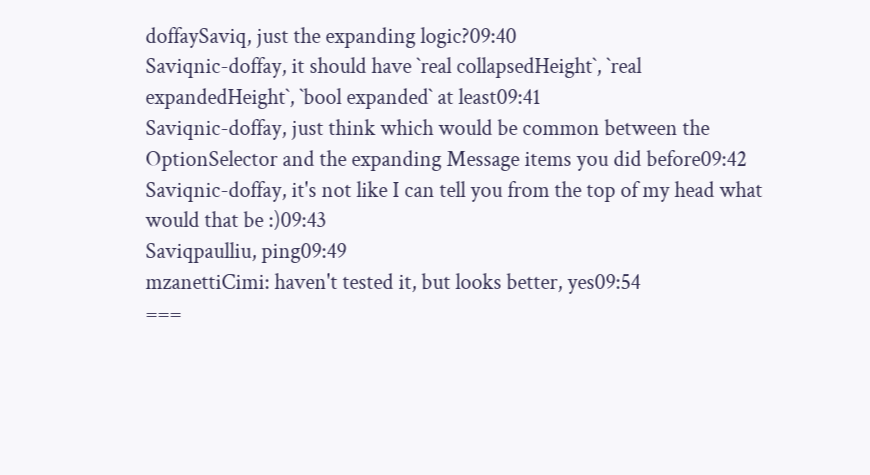doffaySaviq, just the expanding logic?09:40
Saviqnic-doffay, it should have `real collapsedHeight`, `real expandedHeight`, `bool expanded` at least09:41
Saviqnic-doffay, just think which would be common between the OptionSelector and the expanding Message items you did before09:42
Saviqnic-doffay, it's not like I can tell you from the top of my head what would that be :)09:43
Saviqpaulliu, ping09:49
mzanettiCimi: haven't tested it, but looks better, yes09:54
===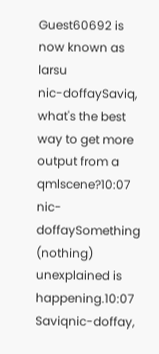Guest60692 is now known as larsu
nic-doffaySaviq, what's the best way to get more output from a qmlscene?10:07
nic-doffaySomething (nothing) unexplained is happening.10:07
Saviqnic-doffay,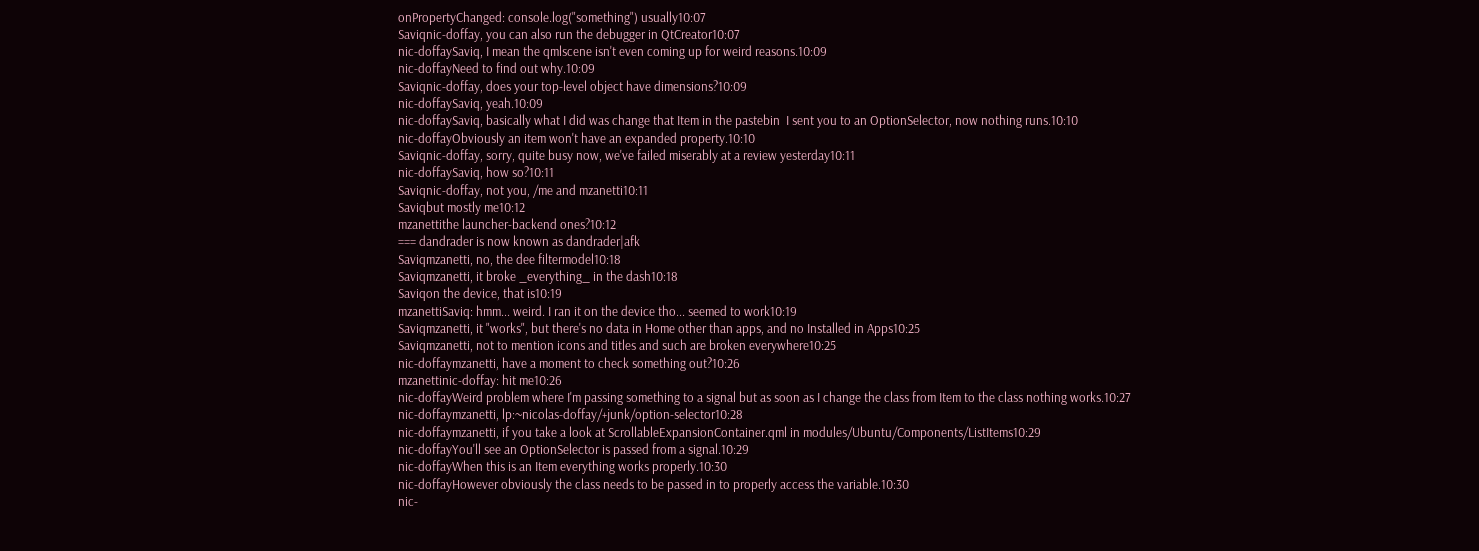onPropertyChanged: console.log("something") usually10:07
Saviqnic-doffay, you can also run the debugger in QtCreator10:07
nic-doffaySaviq, I mean the qmlscene isn't even coming up for weird reasons.10:09
nic-doffayNeed to find out why.10:09
Saviqnic-doffay, does your top-level object have dimensions?10:09
nic-doffaySaviq, yeah.10:09
nic-doffaySaviq, basically what I did was change that Item in the pastebin  I sent you to an OptionSelector, now nothing runs.10:10
nic-doffayObviously an item won't have an expanded property.10:10
Saviqnic-doffay, sorry, quite busy now, we've failed miserably at a review yesterday10:11
nic-doffaySaviq, how so?10:11
Saviqnic-doffay, not you, /me and mzanetti10:11
Saviqbut mostly me10:12
mzanettithe launcher-backend ones?10:12
=== dandrader is now known as dandrader|afk
Saviqmzanetti, no, the dee filtermodel10:18
Saviqmzanetti, it broke _everything_ in the dash10:18
Saviqon the device, that is10:19
mzanettiSaviq: hmm... weird. I ran it on the device tho... seemed to work10:19
Saviqmzanetti, it "works", but there's no data in Home other than apps, and no Installed in Apps10:25
Saviqmzanetti, not to mention icons and titles and such are broken everywhere10:25
nic-doffaymzanetti, have a moment to check something out?10:26
mzanettinic-doffay: hit me10:26
nic-doffayWeird problem where I'm passing something to a signal but as soon as I change the class from Item to the class nothing works.10:27
nic-doffaymzanetti, lp:~nicolas-doffay/+junk/option-selector10:28
nic-doffaymzanetti, if you take a look at ScrollableExpansionContainer.qml in modules/Ubuntu/Components/ListItems10:29
nic-doffayYou'll see an OptionSelector is passed from a signal.10:29
nic-doffayWhen this is an Item everything works properly.10:30
nic-doffayHowever obviously the class needs to be passed in to properly access the variable.10:30
nic-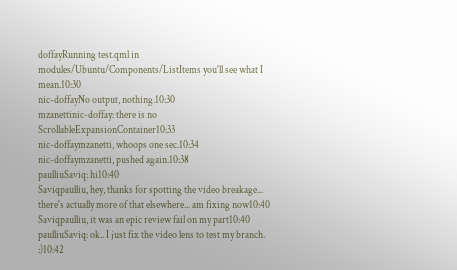doffayRunning test.qml in modules/Ubuntu/Components/ListItems you'll see what I mean.10:30
nic-doffayNo output, nothing.10:30
mzanettinic-doffay: there is no ScrollableExpansionContainer10:33
nic-doffaymzanetti, whoops one sec.10:34
nic-doffaymzanetti, pushed again.10:38
paulliuSaviq: hi10:40
Saviqpaulliu, hey, thanks for spotting the video breakage... there's actually more of that elsewhere... am fixing now10:40
Saviqpaulliu, it was an epic review fail on my part10:40
paulliuSaviq: ok.. I just fix the video lens to test my branch. :)10:42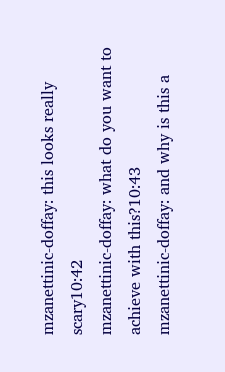mzanettinic-doffay: this looks really scary10:42
mzanettinic-doffay: what do you want to achieve with this?10:43
mzanettinic-doffay: and why is this a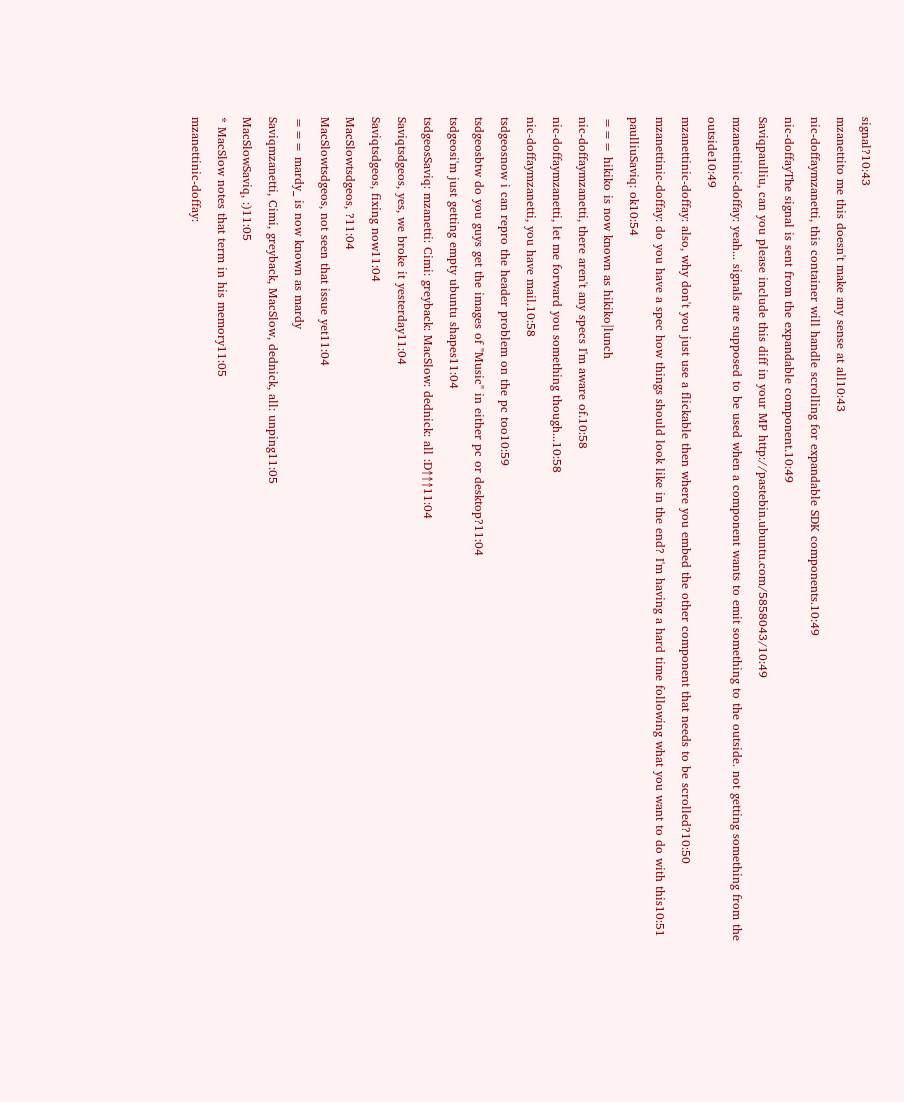signal?10:43
mzanettito me this doesn't make any sense at all10:43
nic-doffaymzanetti, this container will handle scrolling for expandable SDK components.10:49
nic-doffayThe signal is sent from the expandable component.10:49
Saviqpaulliu, can you please include this diff in your MP http://pastebin.ubuntu.com/5858043/10:49
mzanettinic-doffay: yeah... signals are supposed to be used when a component wants to emit something to the outside. not getting something from the outside10:49
mzanettinic-doffay: also, why don't you just use a flickable then where you embed the other component that needs to be scrolled?10:50
mzanettinic-doffay: do you have a spec how things should look like in the end? I'm having a hard time following what you want to do with this10:51
paulliuSaviq: ok10:54
=== hikiko is now known as hikiko|lunch
nic-doffaymzanetti, there aren't any specs I'm aware of.10:58
nic-doffaymzanetti, let me forward you something though...10:58
nic-doffaymzanetti, you have mail.10:58
tsdgeosnow i can repro the header problem on the pc too10:59
tsdgeosbtw do you guys get the images of "Music" in either pc or desktop?11:04
tsdgeosi'm just getting empty ubuntu shapes11:04
tsdgeosSaviq: mzanetti: Cimi: greyback: MacSlow: dednick: all :D↑↑↑11:04
Saviqtsdgeos, yes, we broke it yesterday11:04
Saviqtsdgeos, fixing now11:04
MacSlowtsdgeos, ?11:04
MacSlowtsdgeos, not seen that issue yet11:04
=== mardy_ is now known as mardy
Saviqmzanetti, Cimi, greyback, MacSlow, dednick, all: unping11:05
MacSlowSaviq, :)11:05
* MacSlow notes that term in his memory11:05
mzanettinic-doffay: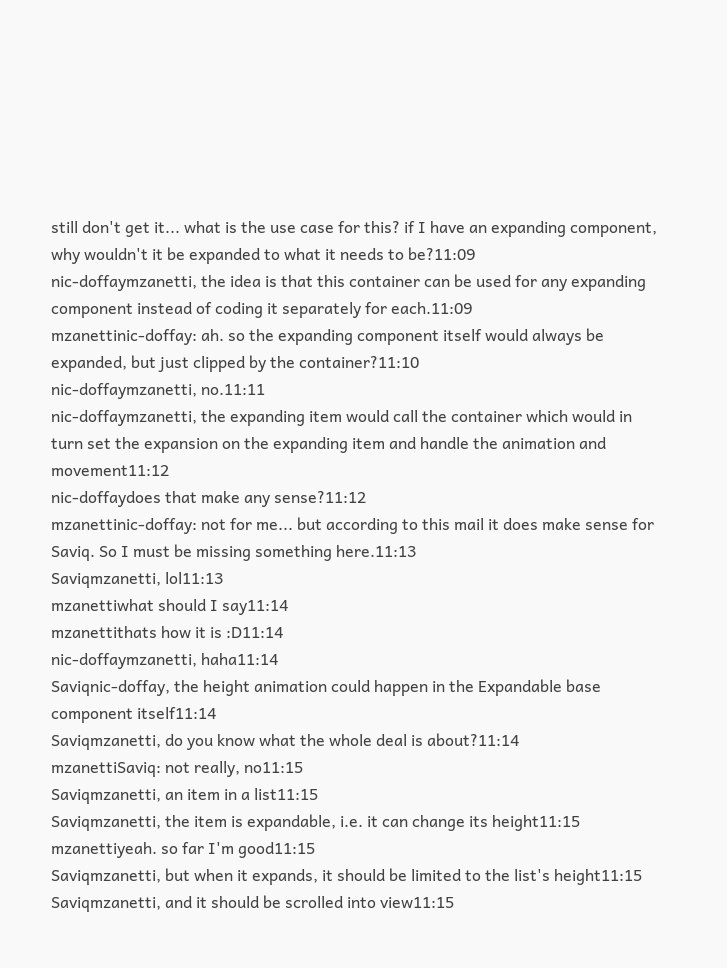still don't get it... what is the use case for this? if I have an expanding component, why wouldn't it be expanded to what it needs to be?11:09
nic-doffaymzanetti, the idea is that this container can be used for any expanding component instead of coding it separately for each.11:09
mzanettinic-doffay: ah. so the expanding component itself would always be expanded, but just clipped by the container?11:10
nic-doffaymzanetti, no.11:11
nic-doffaymzanetti, the expanding item would call the container which would in turn set the expansion on the expanding item and handle the animation and movement11:12
nic-doffaydoes that make any sense?11:12
mzanettinic-doffay: not for me... but according to this mail it does make sense for Saviq. So I must be missing something here.11:13
Saviqmzanetti, lol11:13
mzanettiwhat should I say11:14
mzanettithats how it is :D11:14
nic-doffaymzanetti, haha11:14
Saviqnic-doffay, the height animation could happen in the Expandable base component itself11:14
Saviqmzanetti, do you know what the whole deal is about?11:14
mzanettiSaviq: not really, no11:15
Saviqmzanetti, an item in a list11:15
Saviqmzanetti, the item is expandable, i.e. it can change its height11:15
mzanettiyeah. so far I'm good11:15
Saviqmzanetti, but when it expands, it should be limited to the list's height11:15
Saviqmzanetti, and it should be scrolled into view11:15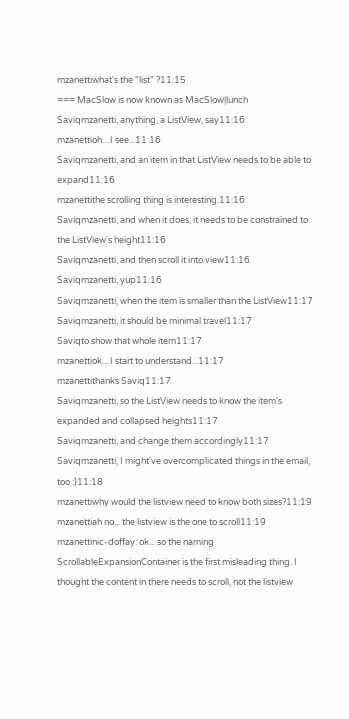mzanettiwhat's the "list" ?11:15
=== MacSlow is now known as MacSlow|lunch
Saviqmzanetti, anything, a ListView, say11:16
mzanettioh... I see...11:16
Saviqmzanetti, and an item in that ListView needs to be able to expand11:16
mzanettithe scrolling thing is interesting.11:16
Saviqmzanetti, and when it does, it needs to be constrained to the ListView's height11:16
Saviqmzanetti, and then scroll it into view11:16
Saviqmzanetti, yup11:16
Saviqmzanetti, when the item is smaller than the ListView11:17
Saviqmzanetti, it should be minimal travel11:17
Saviqto show that whole item11:17
mzanettiok... I start to understand...11:17
mzanettithanks Saviq11:17
Saviqmzanetti, so the ListView needs to know the item's expanded and collapsed heights11:17
Saviqmzanetti, and change them accordingly11:17
Saviqmzanetti, I might've overcomplicated things in the email, too :)11:18
mzanettiwhy would the listview need to know both sizes?11:19
mzanettiah no... the listview is the one to scroll11:19
mzanettinic-doffay: ok... so the naming ScrollableExpansionContainer is the first misleading thing. I thought the content in there needs to scroll, not the listview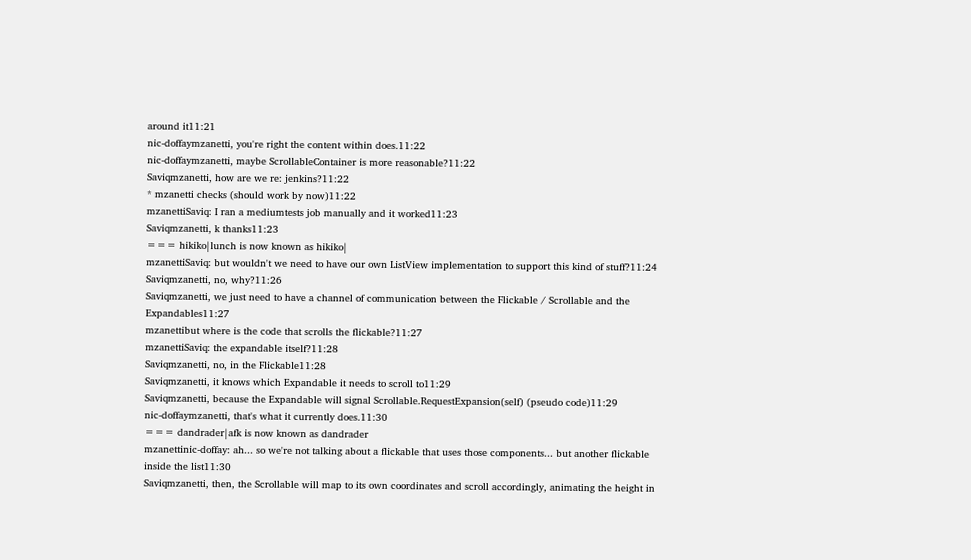around it11:21
nic-doffaymzanetti, you're right the content within does.11:22
nic-doffaymzanetti, maybe ScrollableContainer is more reasonable?11:22
Saviqmzanetti, how are we re: jenkins?11:22
* mzanetti checks (should work by now)11:22
mzanettiSaviq: I ran a mediumtests job manually and it worked11:23
Saviqmzanetti, k thanks11:23
=== hikiko|lunch is now known as hikiko|
mzanettiSaviq: but wouldn't we need to have our own ListView implementation to support this kind of stuff?11:24
Saviqmzanetti, no, why?11:26
Saviqmzanetti, we just need to have a channel of communication between the Flickable / Scrollable and the Expandables11:27
mzanettibut where is the code that scrolls the flickable?11:27
mzanettiSaviq: the expandable itself?11:28
Saviqmzanetti, no, in the Flickable11:28
Saviqmzanetti, it knows which Expandable it needs to scroll to11:29
Saviqmzanetti, because the Expandable will signal Scrollable.RequestExpansion(self) (pseudo code)11:29
nic-doffaymzanetti, that's what it currently does.11:30
=== dandrader|afk is now known as dandrader
mzanettinic-doffay: ah... so we're not talking about a flickable that uses those components... but another flickable inside the list11:30
Saviqmzanetti, then, the Scrollable will map to its own coordinates and scroll accordingly, animating the height in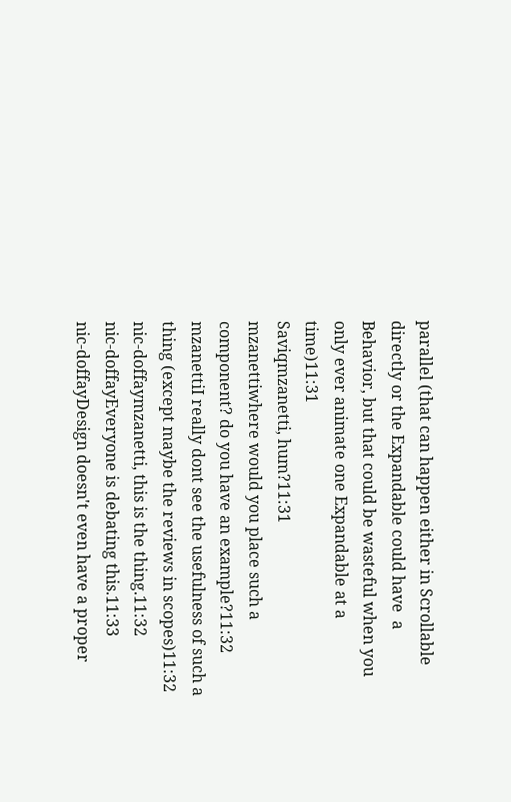parallel (that can happen either in Scrollable directly or the Expandable could have  a Behavior, but that could be wasteful when you only ever animate one Expandable at a time)11:31
Saviqmzanetti, hum?11:31
mzanettiwhere would you place such a component? do you have an example?11:32
mzanettiI really dont see the usefulness of such a thing (except maybe the reviews in scopes)11:32
nic-doffaymzanetti, this is the thing.11:32
nic-doffayEveryone is debating this.11:33
nic-doffayDesign doesn't even have a proper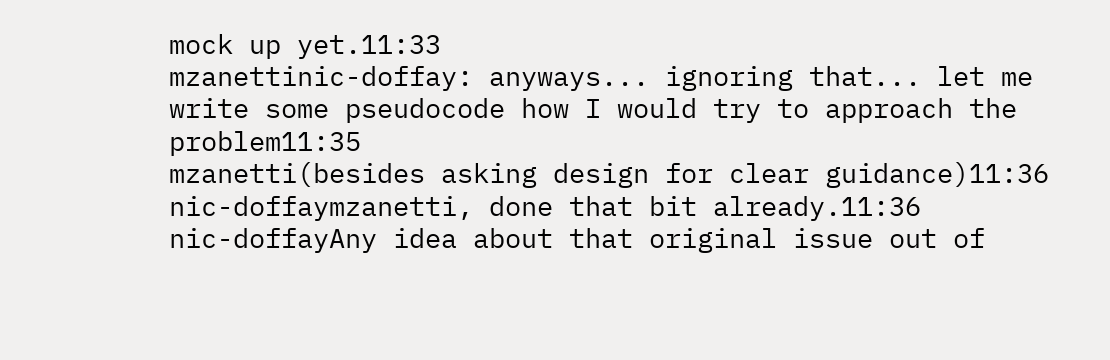mock up yet.11:33
mzanettinic-doffay: anyways... ignoring that... let me write some pseudocode how I would try to approach the problem11:35
mzanetti(besides asking design for clear guidance)11:36
nic-doffaymzanetti, done that bit already.11:36
nic-doffayAny idea about that original issue out of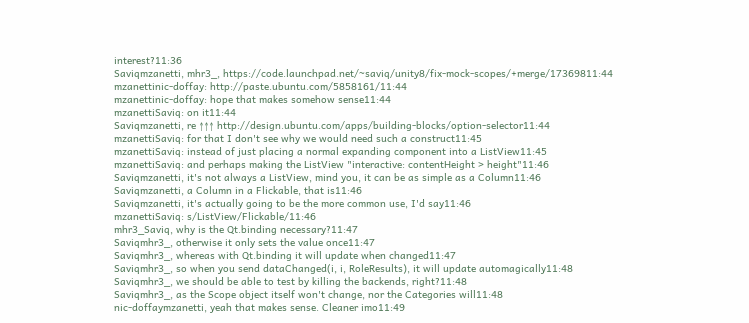interest?11:36
Saviqmzanetti, mhr3_, https://code.launchpad.net/~saviq/unity8/fix-mock-scopes/+merge/17369811:44
mzanettinic-doffay: http://paste.ubuntu.com/5858161/11:44
mzanettinic-doffay: hope that makes somehow sense11:44
mzanettiSaviq: on it11:44
Saviqmzanetti, re ↑↑↑ http://design.ubuntu.com/apps/building-blocks/option-selector11:44
mzanettiSaviq: for that I don't see why we would need such a construct11:45
mzanettiSaviq: instead of just placing a normal expanding component into a ListView11:45
mzanettiSaviq: and perhaps making the ListView "interactive: contentHeight > height"11:46
Saviqmzanetti, it's not always a ListView, mind you, it can be as simple as a Column11:46
Saviqmzanetti, a Column in a Flickable, that is11:46
Saviqmzanetti, it's actually going to be the more common use, I'd say11:46
mzanettiSaviq: s/ListView/Flickable/11:46
mhr3_Saviq, why is the Qt.binding necessary?11:47
Saviqmhr3_, otherwise it only sets the value once11:47
Saviqmhr3_, whereas with Qt.binding it will update when changed11:47
Saviqmhr3_, so when you send dataChanged(i, i, RoleResults), it will update automagically11:48
Saviqmhr3_, we should be able to test by killing the backends, right?11:48
Saviqmhr3_, as the Scope object itself won't change, nor the Categories will11:48
nic-doffaymzanetti, yeah that makes sense. Cleaner imo11:49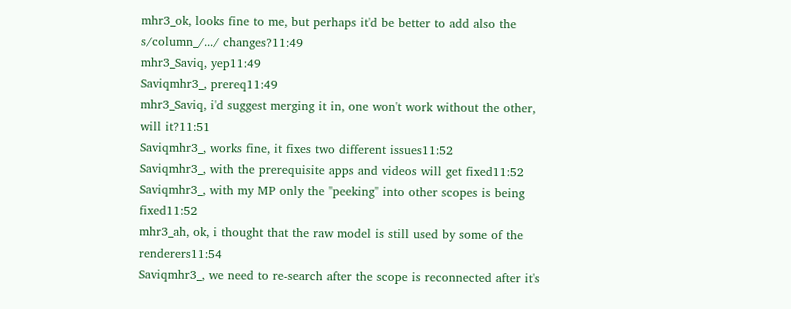mhr3_ok, looks fine to me, but perhaps it'd be better to add also the s/column_/.../ changes?11:49
mhr3_Saviq, yep11:49
Saviqmhr3_, prereq11:49
mhr3_Saviq, i'd suggest merging it in, one won't work without the other, will it?11:51
Saviqmhr3_, works fine, it fixes two different issues11:52
Saviqmhr3_, with the prerequisite apps and videos will get fixed11:52
Saviqmhr3_, with my MP only the "peeking" into other scopes is being fixed11:52
mhr3_ah, ok, i thought that the raw model is still used by some of the renderers11:54
Saviqmhr3_, we need to re-search after the scope is reconnected after it's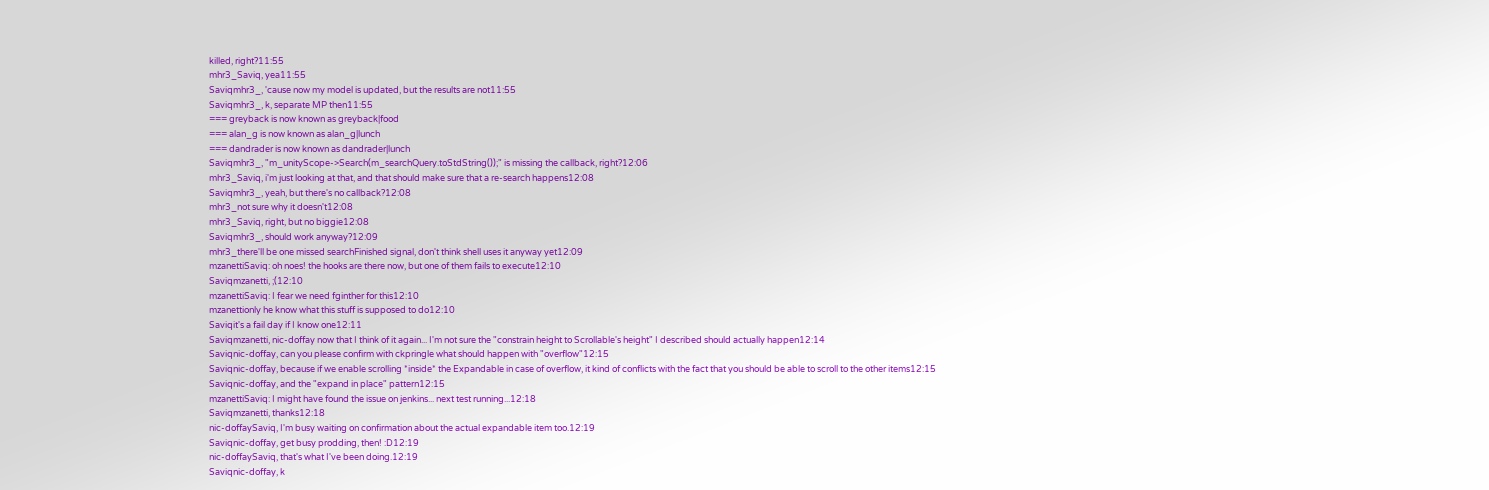killed, right?11:55
mhr3_Saviq, yea11:55
Saviqmhr3_, 'cause now my model is updated, but the results are not11:55
Saviqmhr3_, k, separate MP then11:55
=== greyback is now known as greyback|food
=== alan_g is now known as alan_g|lunch
=== dandrader is now known as dandrader|lunch
Saviqmhr3_, "m_unityScope->Search(m_searchQuery.toStdString());" is missing the callback, right?12:06
mhr3_Saviq, i'm just looking at that, and that should make sure that a re-search happens12:08
Saviqmhr3_, yeah, but there's no callback?12:08
mhr3_not sure why it doesn't12:08
mhr3_Saviq, right, but no biggie12:08
Saviqmhr3_, should work anyway?12:09
mhr3_there'll be one missed searchFinished signal, don't think shell uses it anyway yet12:09
mzanettiSaviq: oh noes! the hooks are there now, but one of them fails to execute12:10
Saviqmzanetti, ;(12:10
mzanettiSaviq: I fear we need fginther for this12:10
mzanettionly he know what this stuff is supposed to do12:10
Saviqit's a fail day if I know one12:11
Saviqmzanetti, nic-doffay now that I think of it again... I'm not sure the "constrain height to Scrollable's height" I described should actually happen12:14
Saviqnic-doffay, can you please confirm with ckpringle what should happen with "overflow"12:15
Saviqnic-doffay, because if we enable scrolling *inside* the Expandable in case of overflow, it kind of conflicts with the fact that you should be able to scroll to the other items12:15
Saviqnic-doffay, and the "expand in place" pattern12:15
mzanettiSaviq: I might have found the issue on jenkins... next test running...12:18
Saviqmzanetti, thanks12:18
nic-doffaySaviq, I'm busy waiting on confirmation about the actual expandable item too.12:19
Saviqnic-doffay, get busy prodding, then! :D12:19
nic-doffaySaviq, that's what I've been doing.12:19
Saviqnic-doffay, k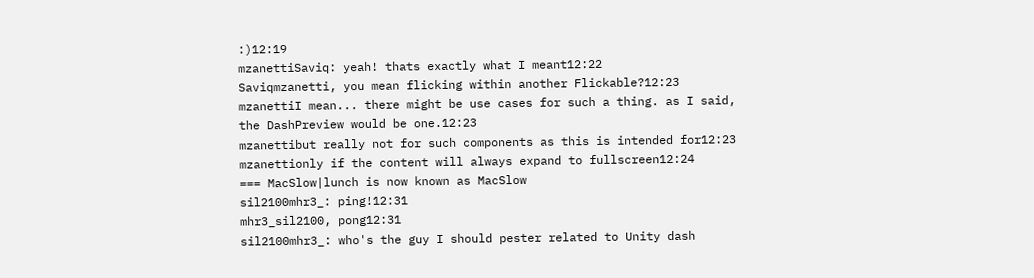:)12:19
mzanettiSaviq: yeah! thats exactly what I meant12:22
Saviqmzanetti, you mean flicking within another Flickable?12:23
mzanettiI mean... there might be use cases for such a thing. as I said, the DashPreview would be one.12:23
mzanettibut really not for such components as this is intended for12:23
mzanettionly if the content will always expand to fullscreen12:24
=== MacSlow|lunch is now known as MacSlow
sil2100mhr3_: ping!12:31
mhr3_sil2100, pong12:31
sil2100mhr3_: who's the guy I should pester related to Unity dash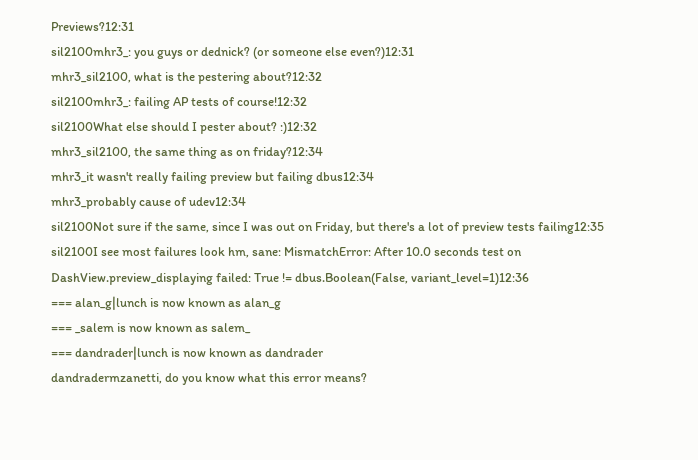Previews?12:31
sil2100mhr3_: you guys or dednick? (or someone else even?)12:31
mhr3_sil2100, what is the pestering about?12:32
sil2100mhr3_: failing AP tests of course!12:32
sil2100What else should I pester about? :)12:32
mhr3_sil2100, the same thing as on friday?12:34
mhr3_it wasn't really failing preview but failing dbus12:34
mhr3_probably cause of udev12:34
sil2100Not sure if the same, since I was out on Friday, but there's a lot of preview tests failing12:35
sil2100I see most failures look hm, sane: MismatchError: After 10.0 seconds test on DashView.preview_displaying failed: True != dbus.Boolean(False, variant_level=1)12:36
=== alan_g|lunch is now known as alan_g
=== _salem is now known as salem_
=== dandrader|lunch is now known as dandrader
dandradermzanetti, do you know what this error means?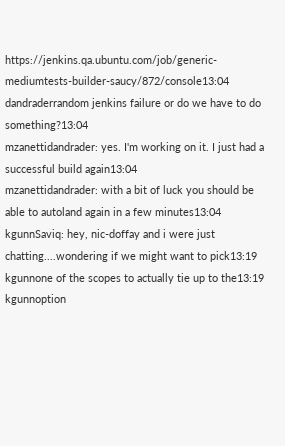https://jenkins.qa.ubuntu.com/job/generic-mediumtests-builder-saucy/872/console13:04
dandraderrandom jenkins failure or do we have to do something?13:04
mzanettidandrader: yes. I'm working on it. I just had a successful build again13:04
mzanettidandrader: with a bit of luck you should be able to autoland again in a few minutes13:04
kgunnSaviq: hey, nic-doffay and i were just chatting....wondering if we might want to pick13:19
kgunnone of the scopes to actually tie up to the13:19
kgunnoption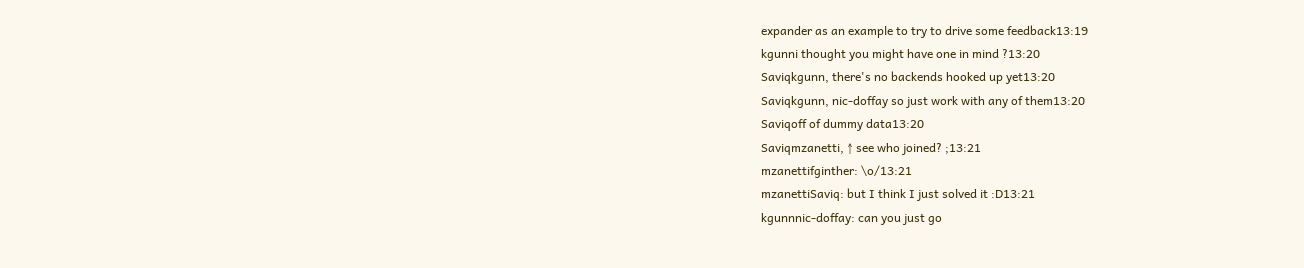expander as an example to try to drive some feedback13:19
kgunni thought you might have one in mind ?13:20
Saviqkgunn, there's no backends hooked up yet13:20
Saviqkgunn, nic-doffay so just work with any of them13:20
Saviqoff of dummy data13:20
Saviqmzanetti, ↑ see who joined? ;13:21
mzanettifginther: \o/13:21
mzanettiSaviq: but I think I just solved it :D13:21
kgunnnic-doffay: can you just go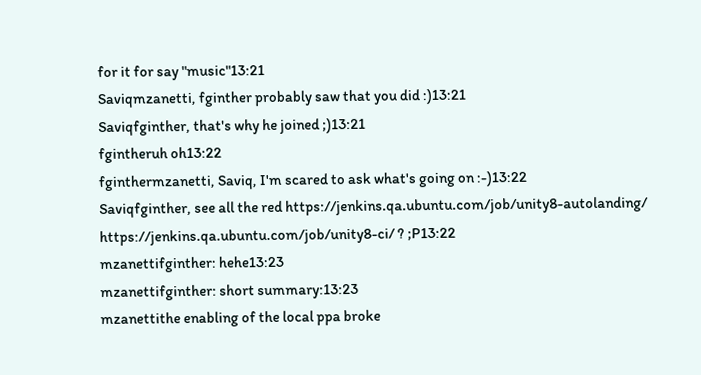for it for say "music"13:21
Saviqmzanetti, fginther probably saw that you did :)13:21
Saviqfginther, that's why he joined ;)13:21
fgintheruh oh13:22
fginthermzanetti, Saviq, I'm scared to ask what's going on :-)13:22
Saviqfginther, see all the red https://jenkins.qa.ubuntu.com/job/unity8-autolanding/ https://jenkins.qa.ubuntu.com/job/unity8-ci/ ? ;P13:22
mzanettifginther: hehe13:23
mzanettifginther: short summary:13:23
mzanettithe enabling of the local ppa broke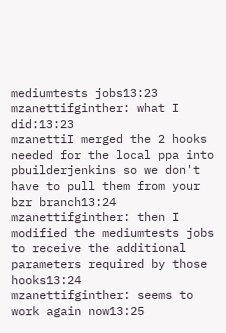mediumtests jobs13:23
mzanettifginther: what I did:13:23
mzanettiI merged the 2 hooks needed for the local ppa into pbuilderjenkins so we don't have to pull them from your bzr branch13:24
mzanettifginther: then I modified the mediumtests jobs to receive the additional parameters required by those hooks13:24
mzanettifginther: seems to work again now13:25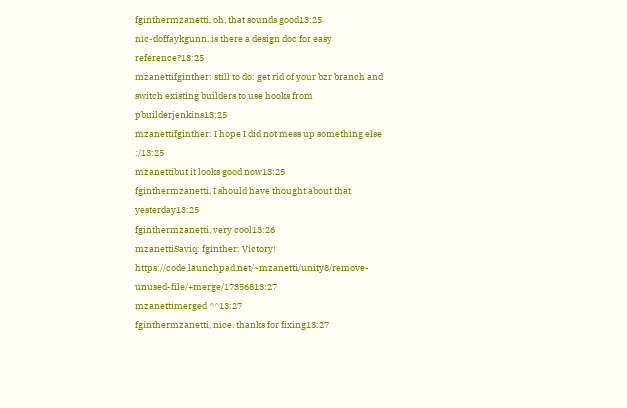fginthermzanetti, oh, that sounds good13:25
nic-doffaykgunn, is there a design doc for easy reference?13:25
mzanettifginther: still to do: get rid of your bzr branch and switch existing builders to use hooks from pbuilderjenkins13:25
mzanettifginther: I hope I did not mess up something else :/13:25
mzanettibut it looks good now13:25
fginthermzanetti, I should have thought about that yesterday13:25
fginthermzanetti, very cool13:26
mzanettiSaviq: fginther: Victory! https://code.launchpad.net/~mzanetti/unity8/remove-unused-file/+merge/17356813:27
mzanettimerged ^^13:27
fginthermzanetti, nice. thanks for fixing13:27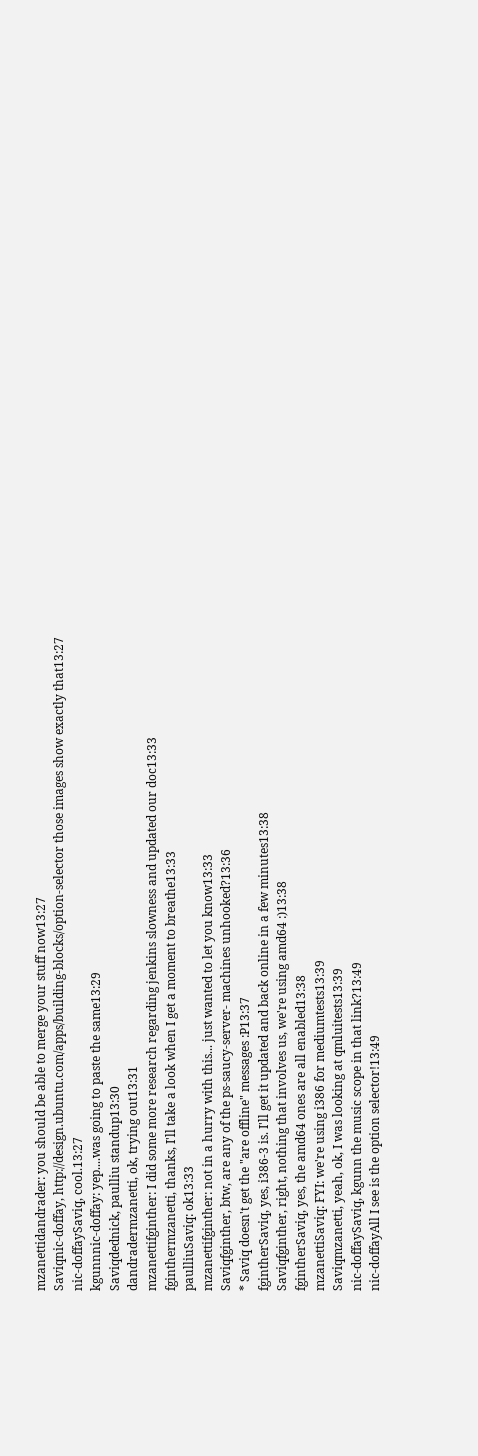mzanettidandrader: you should be able to merge your stuff now13:27
Saviqnic-doffay, http://design.ubuntu.com/apps/building-blocks/option-selector those images show exactly that13:27
nic-doffaySaviq, cool.13:27
kgunnnic-doffay: yep....was going to paste the same13:29
Saviqdednick, paulliu standup13:30
dandradermzanetti, ok, trying out13:31
mzanettifginther: I did some more research regarding jenkins slowness and updated our doc13:33
fginthermzanetti, thanks, I'll take a look when I get a moment to breathe13:33
paulliuSaviq: ok13:33
mzanettifginther: not in a hurry with this... just wanted to let you know13:33
Saviqfginther, btw, are any of the ps-saucy-server- machines unhooked?13:36
* Saviq doesn't get the "are offline" messages :P13:37
fgintherSaviq, yes, i386-3 is. I'll get it updated and back online in a few minutes13:38
Saviqfginther, right, nothing that involves us, we're using amd64 :)13:38
fgintherSaviq, yes, the amd64 ones are all enabled13:38
mzanettiSaviq: FYI: we're using i386 for mediumtests13:39
Saviqmzanetti, yeah, ok, I was looking at qmluitests13:39
nic-doffaySaviq, kgunn the music scope in that link?13:49
nic-doffayAll I see is the option selector!13:49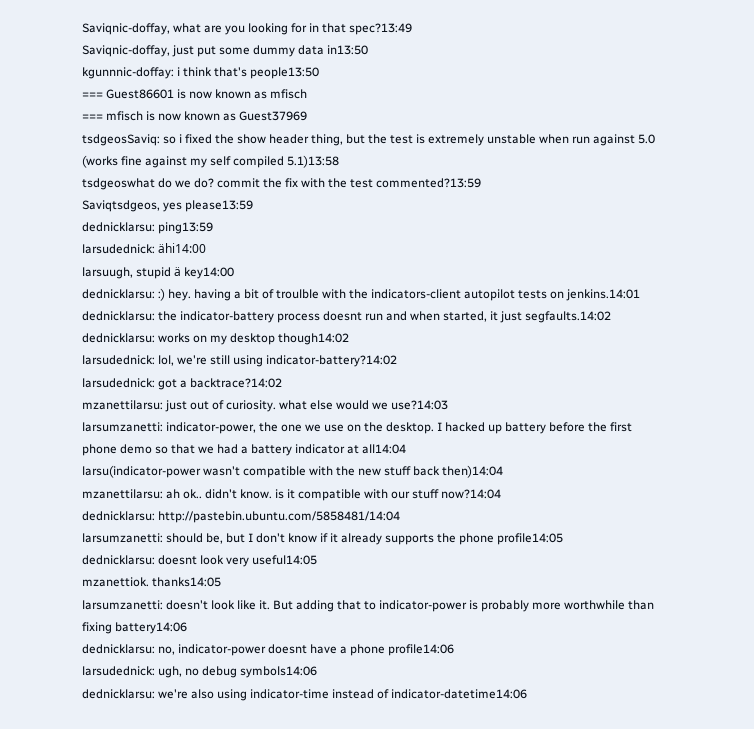Saviqnic-doffay, what are you looking for in that spec?13:49
Saviqnic-doffay, just put some dummy data in13:50
kgunnnic-doffay: i think that's people13:50
=== Guest86601 is now known as mfisch
=== mfisch is now known as Guest37969
tsdgeosSaviq: so i fixed the show header thing, but the test is extremely unstable when run against 5.0 (works fine against my self compiled 5.1)13:58
tsdgeoswhat do we do? commit the fix with the test commented?13:59
Saviqtsdgeos, yes please13:59
dednicklarsu: ping13:59
larsudednick: ähi14:00
larsuugh, stupid ä key14:00
dednicklarsu: :) hey. having a bit of troulble with the indicators-client autopilot tests on jenkins.14:01
dednicklarsu: the indicator-battery process doesnt run and when started, it just segfaults.14:02
dednicklarsu: works on my desktop though14:02
larsudednick: lol, we're still using indicator-battery?14:02
larsudednick: got a backtrace?14:02
mzanettilarsu: just out of curiosity. what else would we use?14:03
larsumzanetti: indicator-power, the one we use on the desktop. I hacked up battery before the first phone demo so that we had a battery indicator at all14:04
larsu(indicator-power wasn't compatible with the new stuff back then)14:04
mzanettilarsu: ah ok.. didn't know. is it compatible with our stuff now?14:04
dednicklarsu: http://pastebin.ubuntu.com/5858481/14:04
larsumzanetti: should be, but I don't know if it already supports the phone profile14:05
dednicklarsu: doesnt look very useful14:05
mzanettiok. thanks14:05
larsumzanetti: doesn't look like it. But adding that to indicator-power is probably more worthwhile than fixing battery14:06
dednicklarsu: no, indicator-power doesnt have a phone profile14:06
larsudednick: ugh, no debug symbols14:06
dednicklarsu: we're also using indicator-time instead of indicator-datetime14:06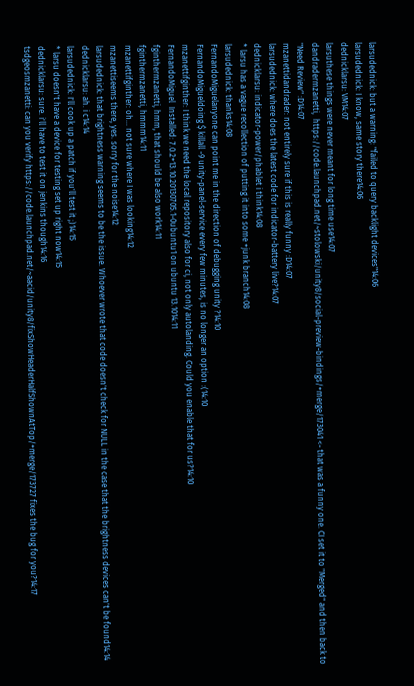larsudednick: but a warning: "failed to query backlight devices"14:06
larsudednick: I know, same story there14:06
dednicklarsu: VM14:07
larsuthese things were never meant for long time use14:07
dandradermzanetti,  https://code.launchpad.net/~stolowski/unity8/social-preview-bindings/+merge/173041 <- that was a funny one. CI set it to "Merged" and then back to "Need Review" :D14:07
mzanettidandrader: not entirely sure if this is really funny :D14:07
larsudednick: where does the latest code for indicator-battery live?14:07
dednicklarsu: indicator-power/phablet i think14:08
* larsu has a vague recollection of putting it into some +junk branch14:08
larsudednick: thanks14:08
FernandoMiguelanyone can point me in the direction of debugging unity ?14:10
FernandoMigueldoing $ killall -9 unity-panel-service every few minutes, is no longer an option :(14:10
mzanettifginther: I think we need the local repository also for ci, not only autolanding. Could you enable that for us?14:10
FernandoMiguel  Installed: 7.0.2+13.10.20130705.1-0ubuntu1 on ubuntu 13.1014:11
fginthermzanetti, hmm, that should be also work14:11
fginthermzanetti, hmmm14:11
mzanettifginther: oh... not sure where I was looking14:12
mzanettiseems there, yes. sorry for the noise14:12
larsudednick: that brightness warning seems to be the issue. Whoever wrote that code doesn't check for NULL in the case that the brightness devices can't be found14:14
dednicklarsu: ah. i c14:14
larsudednick: I'll cook up a patch if you'll test it ;)14:15
* larsu doesn't have a device for testing set up right now14:15
dednicklarsu: sure. i'll have to test it on jenkins though14:16
tsdgeosmzanetti: can you verify https://code.launchpad.net/~aacid/unity8/fixShowHeaderHalfShownAtTop/+merge/173727 fixes the bug for you?14:17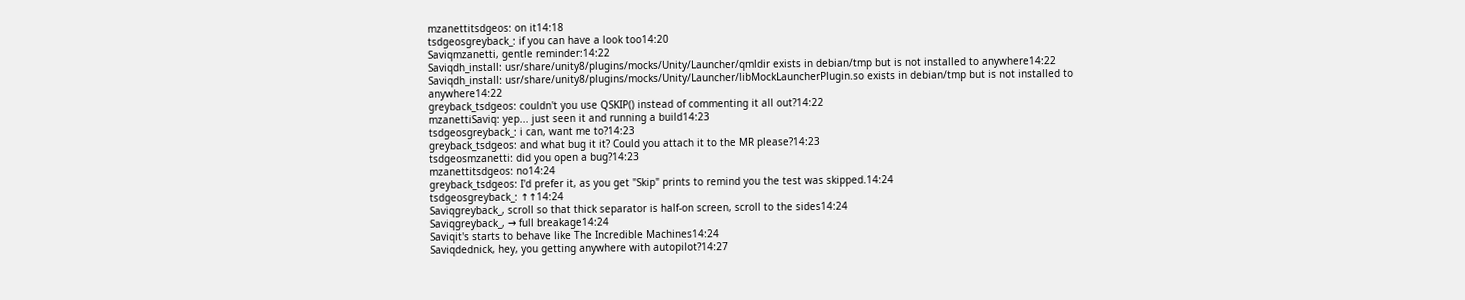mzanettitsdgeos: on it14:18
tsdgeosgreyback_: if you can have a look too14:20
Saviqmzanetti, gentle reminder:14:22
Saviqdh_install: usr/share/unity8/plugins/mocks/Unity/Launcher/qmldir exists in debian/tmp but is not installed to anywhere14:22
Saviqdh_install: usr/share/unity8/plugins/mocks/Unity/Launcher/libMockLauncherPlugin.so exists in debian/tmp but is not installed to anywhere14:22
greyback_tsdgeos: couldn't you use QSKIP() instead of commenting it all out?14:22
mzanettiSaviq: yep... just seen it and running a build14:23
tsdgeosgreyback_: i can, want me to?14:23
greyback_tsdgeos: and what bug it it? Could you attach it to the MR please?14:23
tsdgeosmzanetti: did you open a bug?14:23
mzanettitsdgeos: no14:24
greyback_tsdgeos: I'd prefer it, as you get "Skip" prints to remind you the test was skipped.14:24
tsdgeosgreyback_: ↑↑14:24
Saviqgreyback_, scroll so that thick separator is half-on screen, scroll to the sides14:24
Saviqgreyback_, → full breakage14:24
Saviqit's starts to behave like The Incredible Machines14:24
Saviqdednick, hey, you getting anywhere with autopilot?14:27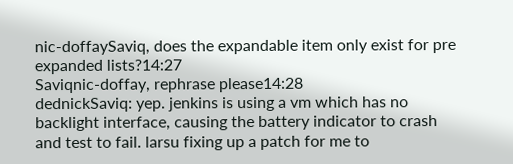nic-doffaySaviq, does the expandable item only exist for pre expanded lists?14:27
Saviqnic-doffay, rephrase please14:28
dednickSaviq: yep. jenkins is using a vm which has no backlight interface, causing the battery indicator to crash and test to fail. larsu fixing up a patch for me to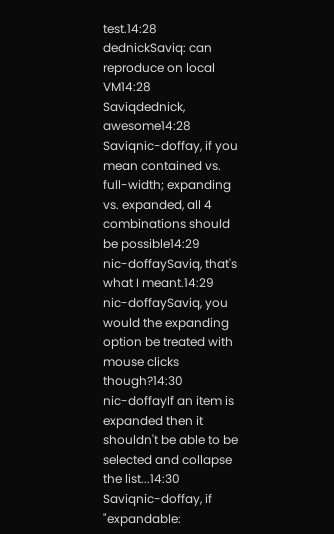test.14:28
dednickSaviq: can reproduce on local VM14:28
Saviqdednick, awesome14:28
Saviqnic-doffay, if you mean contained vs. full-width; expanding vs. expanded, all 4 combinations should be possible14:29
nic-doffaySaviq, that's what I meant.14:29
nic-doffaySaviq, you would the expanding option be treated with mouse clicks though?14:30
nic-doffayIf an item is expanded then it shouldn't be able to be selected and collapse the list...14:30
Saviqnic-doffay, if "expandable: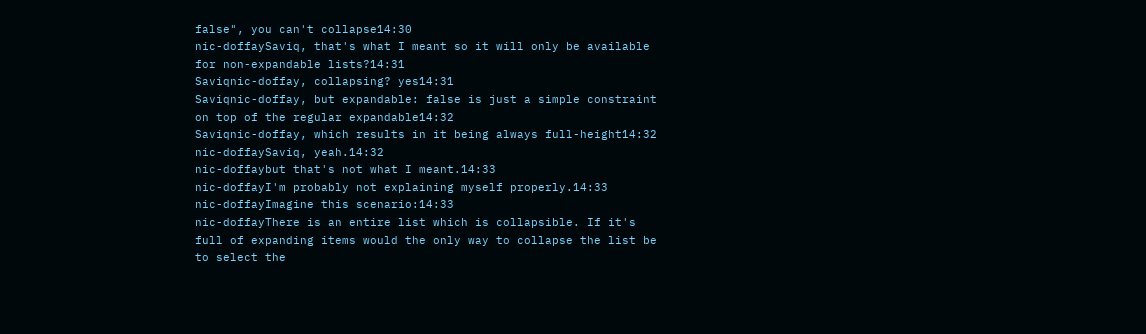false", you can't collapse14:30
nic-doffaySaviq, that's what I meant so it will only be available for non-expandable lists?14:31
Saviqnic-doffay, collapsing? yes14:31
Saviqnic-doffay, but expandable: false is just a simple constraint on top of the regular expandable14:32
Saviqnic-doffay, which results in it being always full-height14:32
nic-doffaySaviq, yeah.14:32
nic-doffaybut that's not what I meant.14:33
nic-doffayI'm probably not explaining myself properly.14:33
nic-doffayImagine this scenario:14:33
nic-doffayThere is an entire list which is collapsible. If it's full of expanding items would the only way to collapse the list be to select the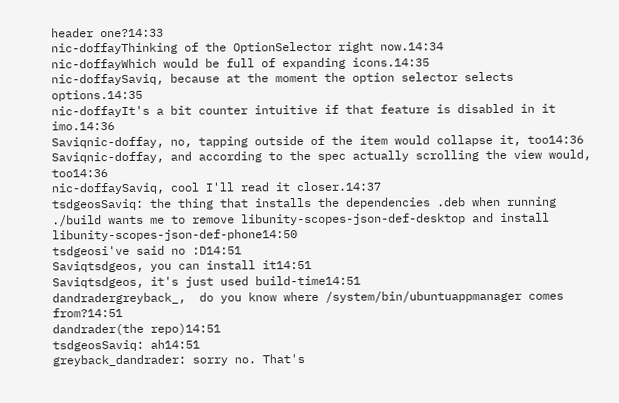header one?14:33
nic-doffayThinking of the OptionSelector right now.14:34
nic-doffayWhich would be full of expanding icons.14:35
nic-doffaySaviq, because at the moment the option selector selects options.14:35
nic-doffayIt's a bit counter intuitive if that feature is disabled in it imo.14:36
Saviqnic-doffay, no, tapping outside of the item would collapse it, too14:36
Saviqnic-doffay, and according to the spec actually scrolling the view would, too14:36
nic-doffaySaviq, cool I'll read it closer.14:37
tsdgeosSaviq: the thing that installs the dependencies .deb when running ./build wants me to remove libunity-scopes-json-def-desktop and install libunity-scopes-json-def-phone14:50
tsdgeosi've said no :D14:51
Saviqtsdgeos, you can install it14:51
Saviqtsdgeos, it's just used build-time14:51
dandradergreyback_,  do you know where /system/bin/ubuntuappmanager comes from?14:51
dandrader(the repo)14:51
tsdgeosSaviq: ah14:51
greyback_dandrader: sorry no. That's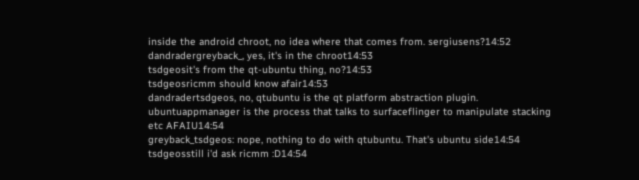inside the android chroot, no idea where that comes from. sergiusens?14:52
dandradergreyback_, yes, it's in the chroot14:53
tsdgeosit's from the qt-ubuntu thing, no?14:53
tsdgeosricmm should know afair14:53
dandradertsdgeos, no, qtubuntu is the qt platform abstraction plugin. ubuntuappmanager is the process that talks to surfaceflinger to manipulate stacking etc AFAIU14:54
greyback_tsdgeos: nope, nothing to do with qtubuntu. That's ubuntu side14:54
tsdgeosstill i'd ask ricmm :D14:54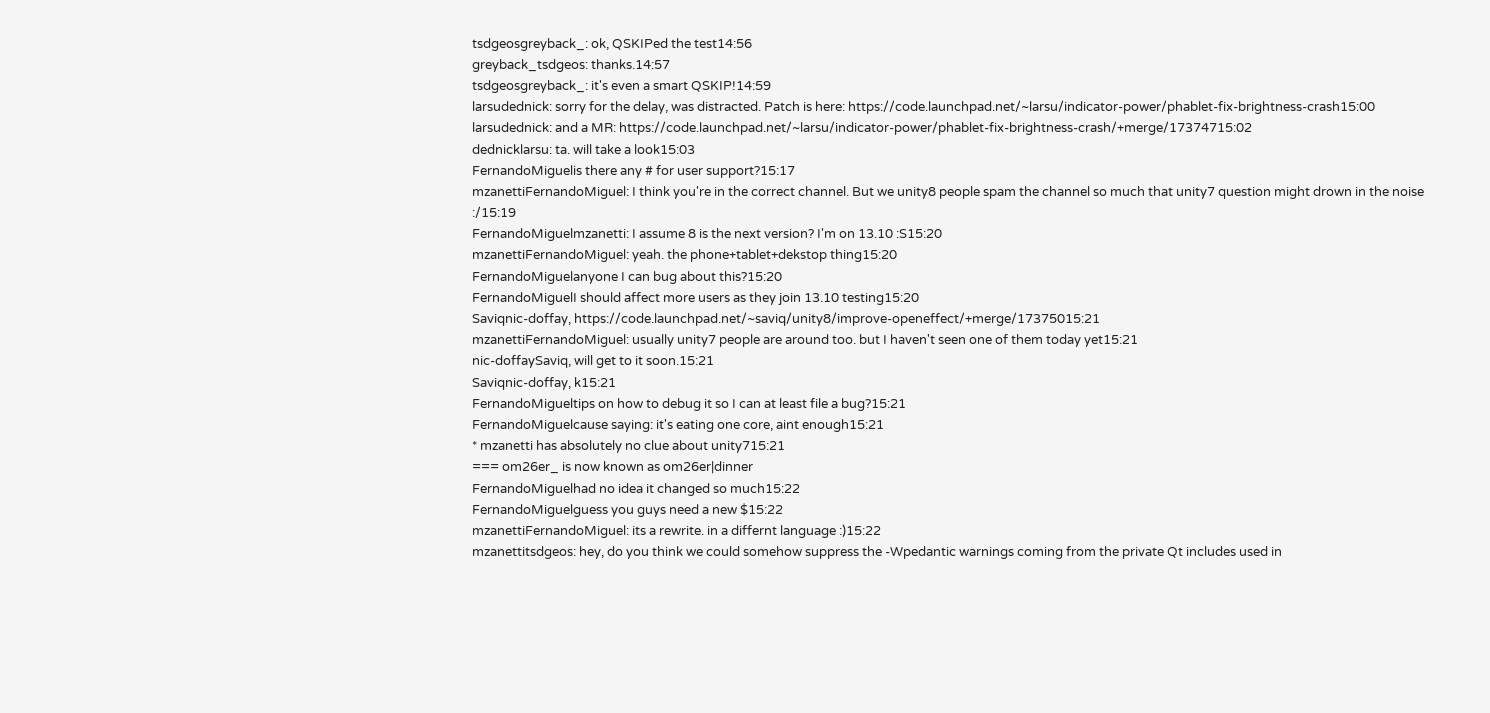tsdgeosgreyback_: ok, QSKIPed the test14:56
greyback_tsdgeos: thanks.14:57
tsdgeosgreyback_: it's even a smart QSKIP!14:59
larsudednick: sorry for the delay, was distracted. Patch is here: https://code.launchpad.net/~larsu/indicator-power/phablet-fix-brightness-crash15:00
larsudednick: and a MR: https://code.launchpad.net/~larsu/indicator-power/phablet-fix-brightness-crash/+merge/17374715:02
dednicklarsu: ta. will take a look15:03
FernandoMiguelis there any # for user support?15:17
mzanettiFernandoMiguel: I think you're in the correct channel. But we unity8 people spam the channel so much that unity7 question might drown in the noise :/15:19
FernandoMiguelmzanetti: I assume 8 is the next version? I'm on 13.10 :S15:20
mzanettiFernandoMiguel: yeah. the phone+tablet+dekstop thing15:20
FernandoMiguelanyone I can bug about this?15:20
FernandoMiguelI should affect more users as they join 13.10 testing15:20
Saviqnic-doffay, https://code.launchpad.net/~saviq/unity8/improve-openeffect/+merge/17375015:21
mzanettiFernandoMiguel: usually unity7 people are around too. but I haven't seen one of them today yet15:21
nic-doffaySaviq, will get to it soon.15:21
Saviqnic-doffay, k15:21
FernandoMigueltips on how to debug it so I can at least file a bug?15:21
FernandoMiguelcause saying: it's eating one core, aint enough15:21
* mzanetti has absolutely no clue about unity715:21
=== om26er_ is now known as om26er|dinner
FernandoMiguelhad no idea it changed so much15:22
FernandoMiguelguess you guys need a new $15:22
mzanettiFernandoMiguel: its a rewrite. in a differnt language :)15:22
mzanettitsdgeos: hey, do you think we could somehow suppress the -Wpedantic warnings coming from the private Qt includes used in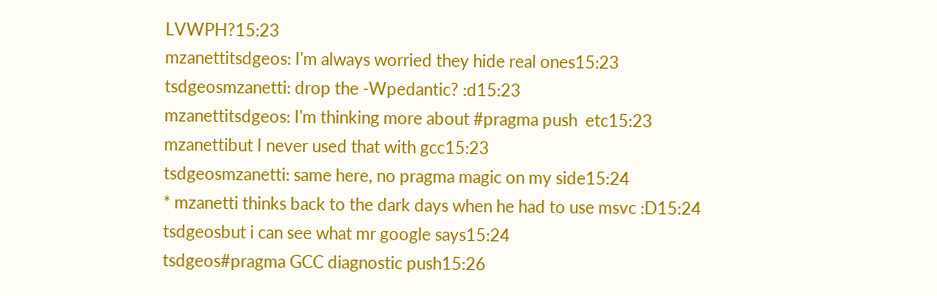LVWPH?15:23
mzanettitsdgeos: I'm always worried they hide real ones15:23
tsdgeosmzanetti: drop the -Wpedantic? :d15:23
mzanettitsdgeos: I'm thinking more about #pragma push  etc15:23
mzanettibut I never used that with gcc15:23
tsdgeosmzanetti: same here, no pragma magic on my side15:24
* mzanetti thinks back to the dark days when he had to use msvc :D15:24
tsdgeosbut i can see what mr google says15:24
tsdgeos#pragma GCC diagnostic push15:26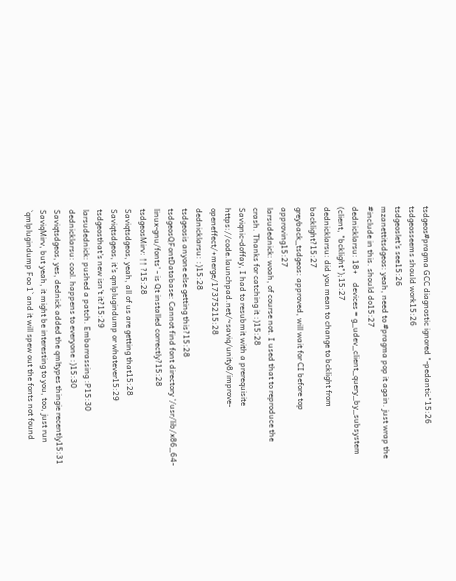tsdgeos#pragma GCC diagnostic ignored "-pedantic"15:26
tsdgeosseems should work15:26
tsdgeoslet's see15:26
mzanettitsdgeos: yeah, need to #pragma pop it again. just wrap the #include in this. should do15:27
dednicklarsu: 18+    devices = g_udev_client_query_by_subsystem (client, "bcklight");15:27
dednicklarsu: did you mean to change to bcklight from backlight?15:27
greyback_tsdgeos: approved, will wait for CI before top approving15:27
larsudednick: woah, of course not. I used that to reproduce the crash. Thanks for catching it :)15:28
Saviqnic-doffay, I had to resubmit with a prerequisite https://code.launchpad.net/~saviq/unity8/improve-openeffect/+merge/17375215:28
dednicklarsu: :)15:28
tsdgeosis anyone else getting this?15:28
tsdgeosQFontDatabase: Cannot find font directory '/usr/lib/x86_64-linux-gnu/fonts' - is Qt installed correctly?15:28
tsdgeosMirv: ↑↑ ?15:28
Saviqtsdgeos, yeah, all of us are getting that15:28
Saviqtsdgeos, it's qmlplugindump or whatever15:29
tsdgeosthat's new isn't it?15:29
larsudednick: pushed a patch. Embarrassing :P15:30
dednicklarsu: cool. happens to everyone :)15:30
Saviqtsdgeos, yes, dednick added the qmltypes thingie recently15:31
SaviqMirv, but yeah, it might be interesting to you, too, just run `qmlplugindump Foo 1` and it will spew out the fonts not found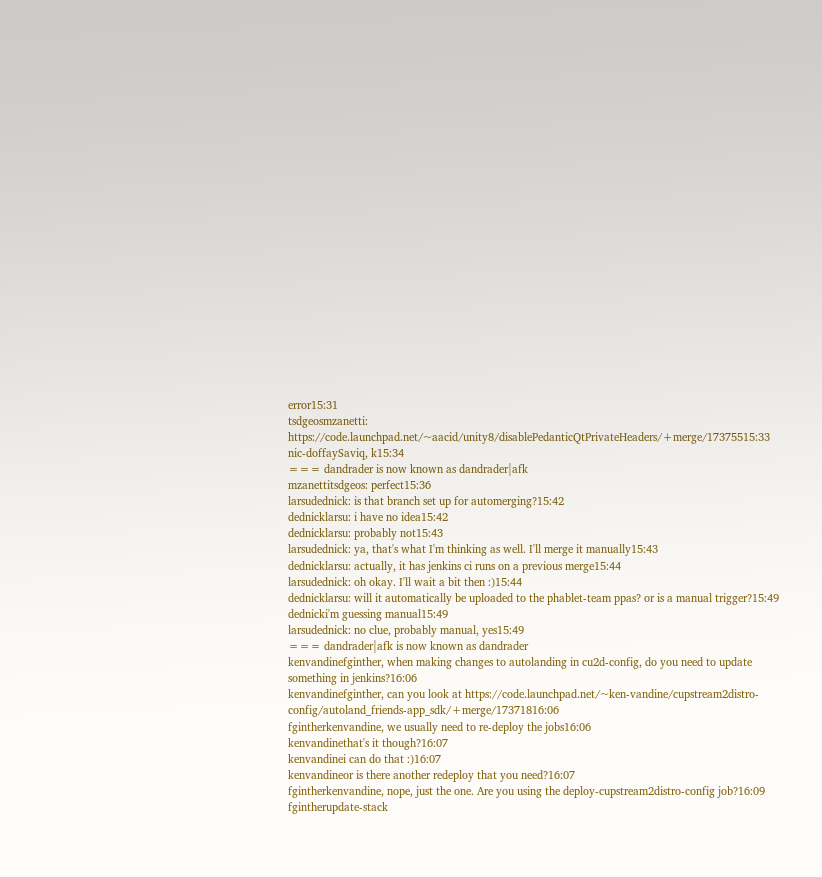error15:31
tsdgeosmzanetti: https://code.launchpad.net/~aacid/unity8/disablePedanticQtPrivateHeaders/+merge/17375515:33
nic-doffaySaviq, k15:34
=== dandrader is now known as dandrader|afk
mzanettitsdgeos: perfect15:36
larsudednick: is that branch set up for automerging?15:42
dednicklarsu: i have no idea15:42
dednicklarsu: probably not15:43
larsudednick: ya, that's what I'm thinking as well. I'll merge it manually15:43
dednicklarsu: actually, it has jenkins ci runs on a previous merge15:44
larsudednick: oh okay. I'll wait a bit then :)15:44
dednicklarsu: will it automatically be uploaded to the phablet-team ppas? or is a manual trigger?15:49
dednicki'm guessing manual15:49
larsudednick: no clue, probably manual, yes15:49
=== dandrader|afk is now known as dandrader
kenvandinefginther, when making changes to autolanding in cu2d-config, do you need to update something in jenkins?16:06
kenvandinefginther, can you look at https://code.launchpad.net/~ken-vandine/cupstream2distro-config/autoland_friends-app_sdk/+merge/17371816:06
fgintherkenvandine, we usually need to re-deploy the jobs16:06
kenvandinethat's it though?16:07
kenvandinei can do that :)16:07
kenvandineor is there another redeploy that you need?16:07
fgintherkenvandine, nope, just the one. Are you using the deploy-cupstream2distro-config job?16:09
fgintherupdate-stack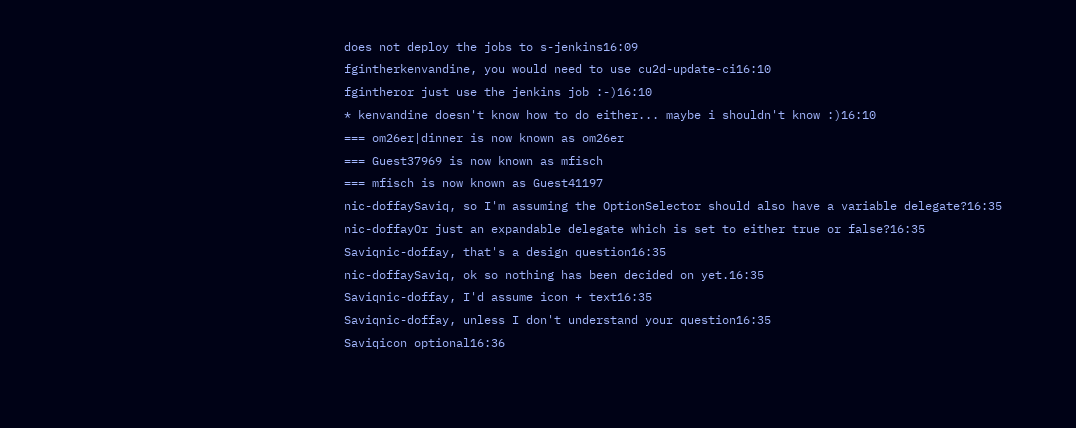does not deploy the jobs to s-jenkins16:09
fgintherkenvandine, you would need to use cu2d-update-ci16:10
fgintheror just use the jenkins job :-)16:10
* kenvandine doesn't know how to do either... maybe i shouldn't know :)16:10
=== om26er|dinner is now known as om26er
=== Guest37969 is now known as mfisch
=== mfisch is now known as Guest41197
nic-doffaySaviq, so I'm assuming the OptionSelector should also have a variable delegate?16:35
nic-doffayOr just an expandable delegate which is set to either true or false?16:35
Saviqnic-doffay, that's a design question16:35
nic-doffaySaviq, ok so nothing has been decided on yet.16:35
Saviqnic-doffay, I'd assume icon + text16:35
Saviqnic-doffay, unless I don't understand your question16:35
Saviqicon optional16:36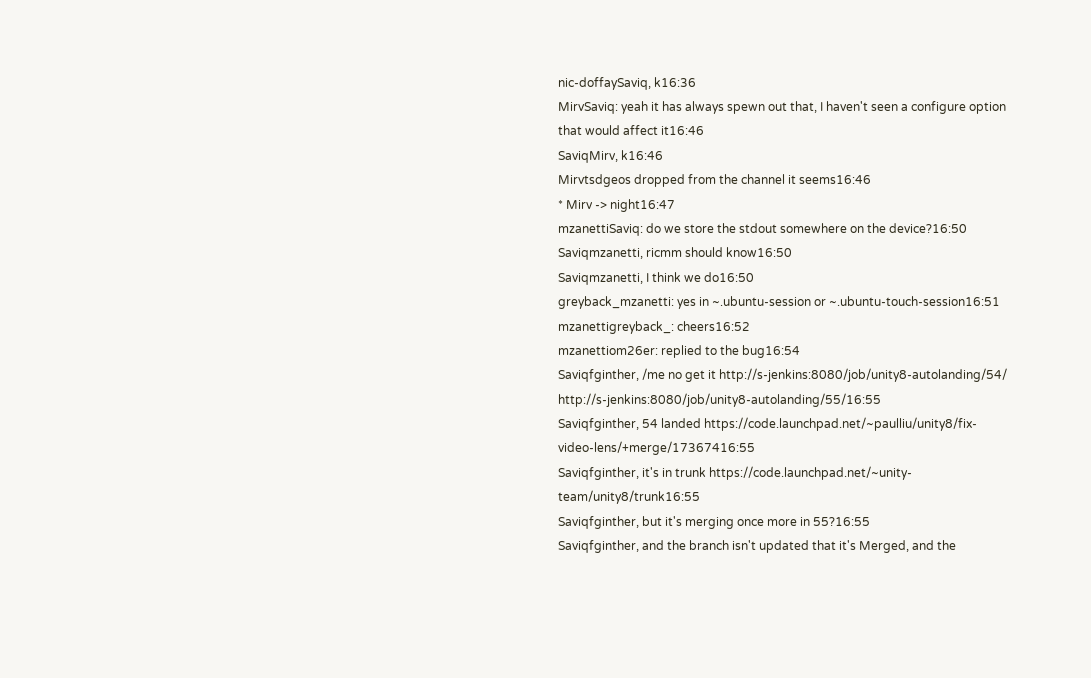nic-doffaySaviq, k16:36
MirvSaviq: yeah it has always spewn out that, I haven't seen a configure option that would affect it16:46
SaviqMirv, k16:46
Mirvtsdgeos dropped from the channel it seems16:46
* Mirv -> night16:47
mzanettiSaviq: do we store the stdout somewhere on the device?16:50
Saviqmzanetti, ricmm should know16:50
Saviqmzanetti, I think we do16:50
greyback_mzanetti: yes in ~.ubuntu-session or ~.ubuntu-touch-session16:51
mzanettigreyback_: cheers16:52
mzanettiom26er: replied to the bug16:54
Saviqfginther, /me no get it http://s-jenkins:8080/job/unity8-autolanding/54/ http://s-jenkins:8080/job/unity8-autolanding/55/16:55
Saviqfginther, 54 landed https://code.launchpad.net/~paulliu/unity8/fix-video-lens/+merge/17367416:55
Saviqfginther, it's in trunk https://code.launchpad.net/~unity-team/unity8/trunk16:55
Saviqfginther, but it's merging once more in 55?16:55
Saviqfginther, and the branch isn't updated that it's Merged, and the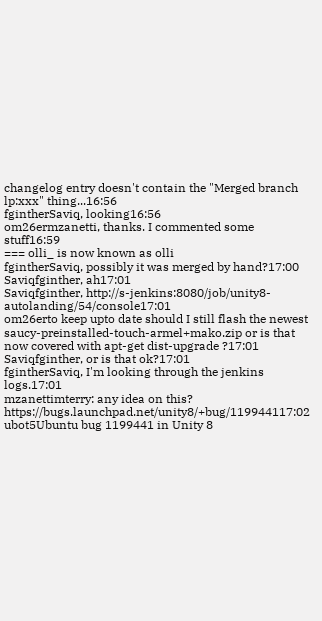changelog entry doesn't contain the "Merged branch lp:xxx" thing...16:56
fgintherSaviq, looking16:56
om26ermzanetti, thanks. I commented some stuff16:59
=== olli_ is now known as olli
fgintherSaviq, possibly it was merged by hand?17:00
Saviqfginther, ah17:01
Saviqfginther, http://s-jenkins:8080/job/unity8-autolanding/54/console17:01
om26erto keep upto date should I still flash the newest saucy-preinstalled-touch-armel+mako.zip or is that now covered with apt-get dist-upgrade ?17:01
Saviqfginther, or is that ok?17:01
fgintherSaviq, I'm looking through the jenkins logs.17:01
mzanettimterry: any idea on this? https://bugs.launchpad.net/unity8/+bug/119944117:02
ubot5Ubuntu bug 1199441 in Unity 8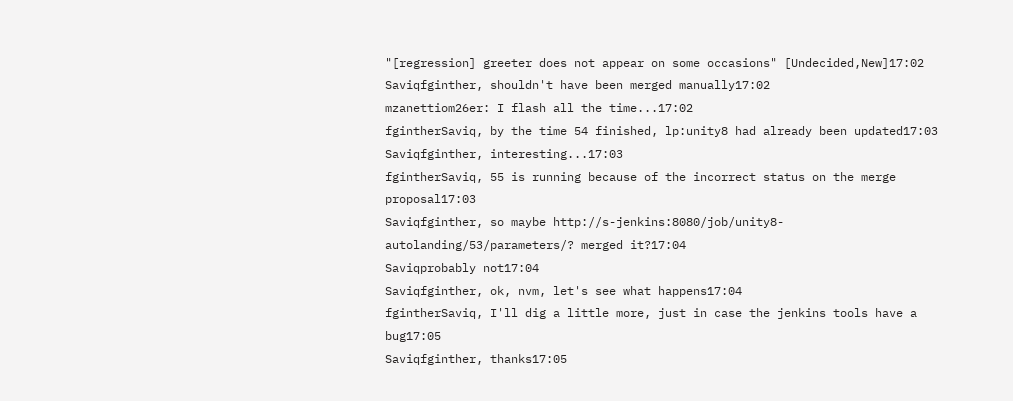"[regression] greeter does not appear on some occasions" [Undecided,New]17:02
Saviqfginther, shouldn't have been merged manually17:02
mzanettiom26er: I flash all the time...17:02
fgintherSaviq, by the time 54 finished, lp:unity8 had already been updated17:03
Saviqfginther, interesting...17:03
fgintherSaviq, 55 is running because of the incorrect status on the merge proposal17:03
Saviqfginther, so maybe http://s-jenkins:8080/job/unity8-autolanding/53/parameters/? merged it?17:04
Saviqprobably not17:04
Saviqfginther, ok, nvm, let's see what happens17:04
fgintherSaviq, I'll dig a little more, just in case the jenkins tools have a bug17:05
Saviqfginther, thanks17:05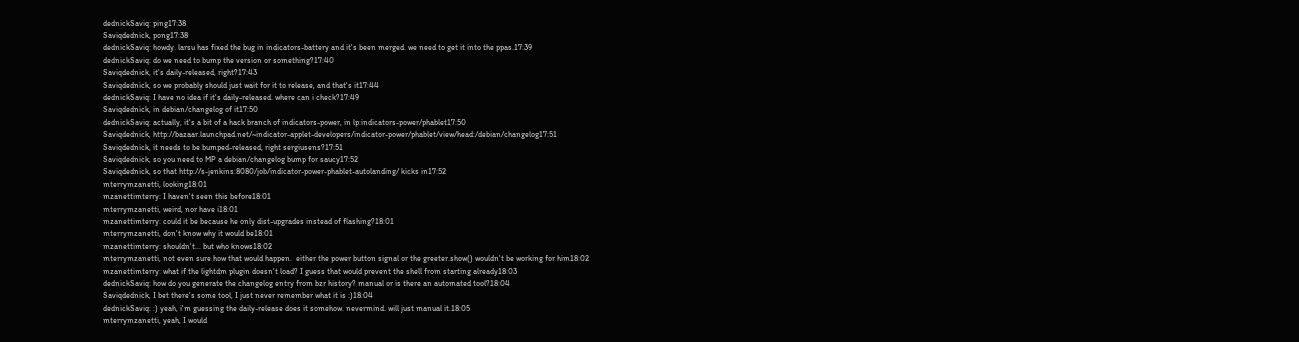dednickSaviq: ping17:38
Saviqdednick, pong17:38
dednickSaviq: howdy. larsu has fixed the bug in indicators-battery and it's been merged. we need to get it into the ppas.17:39
dednickSaviq: do we need to bump the version or something?17:40
Saviqdednick, it's daily-released, right?17:43
Saviqdednick, so we probably should just wait for it to release, and that's it17:44
dednickSaviq: I have no idea if it's daily-released. where can i check?17:49
Saviqdednick, in debian/changelog of it17:50
dednickSaviq: actually, it's a bit of a hack branch of indicators-power, in lp:indicators-power/phablet17:50
Saviqdednick, http://bazaar.launchpad.net/~indicator-applet-developers/indicator-power/phablet/view/head:/debian/changelog17:51
Saviqdednick, it needs to be bumped-released, right sergiusens?17:51
Saviqdednick, so you need to MP a debian/changelog bump for saucy17:52
Saviqdednick, so that http://s-jenkins:8080/job/indicator-power-phablet-autolanding/ kicks in17:52
mterrymzanetti, looking18:01
mzanettimterry: I haven't seen this before18:01
mterrymzanetti, weird, nor have i18:01
mzanettimterry: could it be because he only dist-upgrades instead of flashing?18:01
mterrymzanetti, don't know why it would be18:01
mzanettimterry: shouldn't... but who knows18:02
mterrymzanetti, not even sure how that would happen.  either the power button signal or the greeter.show() wouldn't be working for him18:02
mzanettimterry: what if the lightdm plugin doesn't load? I guess that would prevent the shell from starting already18:03
dednickSaviq: how do you generate the changelog entry from bzr history? manual or is there an automated tool?18:04
Saviqdednick, I bet there's some tool, I just never remember what it is :)18:04
dednickSaviq: :) yeah, i'm guessing the daily-release does it somehow. nevermind. will just manual it.18:05
mterrymzanetti, yeah, I would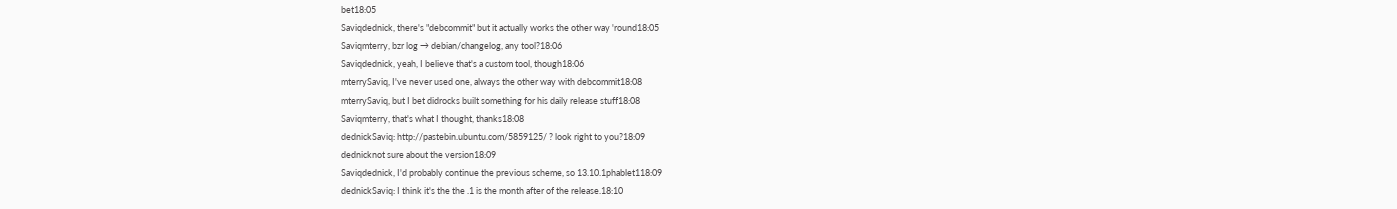bet18:05
Saviqdednick, there's "debcommit" but it actually works the other way 'round18:05
Saviqmterry, bzr log → debian/changelog, any tool?18:06
Saviqdednick, yeah, I believe that's a custom tool, though18:06
mterrySaviq, I've never used one, always the other way with debcommit18:08
mterrySaviq, but I bet didrocks built something for his daily release stuff18:08
Saviqmterry, that's what I thought, thanks18:08
dednickSaviq: http://pastebin.ubuntu.com/5859125/ ? look right to you?18:09
dednicknot sure about the version18:09
Saviqdednick, I'd probably continue the previous scheme, so 13.10.1phablet118:09
dednickSaviq: I think it's the the .1 is the month after of the release.18:10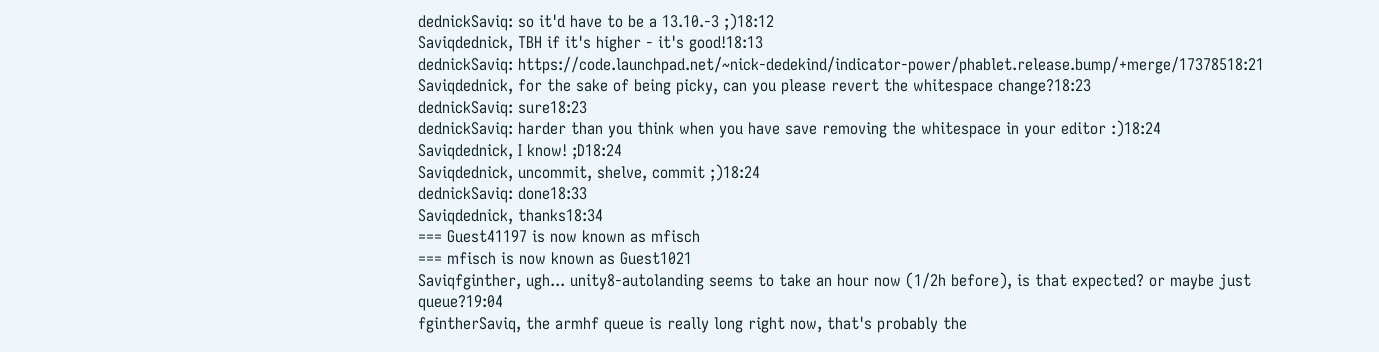dednickSaviq: so it'd have to be a 13.10.-3 ;)18:12
Saviqdednick, TBH if it's higher - it's good!18:13
dednickSaviq: https://code.launchpad.net/~nick-dedekind/indicator-power/phablet.release.bump/+merge/17378518:21
Saviqdednick, for the sake of being picky, can you please revert the whitespace change?18:23
dednickSaviq: sure18:23
dednickSaviq: harder than you think when you have save removing the whitespace in your editor :)18:24
Saviqdednick, I know! ;D18:24
Saviqdednick, uncommit, shelve, commit ;)18:24
dednickSaviq: done18:33
Saviqdednick, thanks18:34
=== Guest41197 is now known as mfisch
=== mfisch is now known as Guest1021
Saviqfginther, ugh... unity8-autolanding seems to take an hour now (1/2h before), is that expected? or maybe just queue?19:04
fgintherSaviq, the armhf queue is really long right now, that's probably the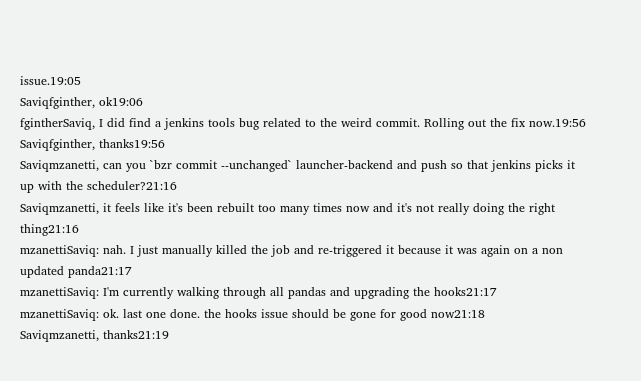issue.19:05
Saviqfginther, ok19:06
fgintherSaviq, I did find a jenkins tools bug related to the weird commit. Rolling out the fix now.19:56
Saviqfginther, thanks19:56
Saviqmzanetti, can you `bzr commit --unchanged` launcher-backend and push so that jenkins picks it up with the scheduler?21:16
Saviqmzanetti, it feels like it's been rebuilt too many times now and it's not really doing the right thing21:16
mzanettiSaviq: nah. I just manually killed the job and re-triggered it because it was again on a non updated panda21:17
mzanettiSaviq: I'm currently walking through all pandas and upgrading the hooks21:17
mzanettiSaviq: ok. last one done. the hooks issue should be gone for good now21:18
Saviqmzanetti, thanks21:19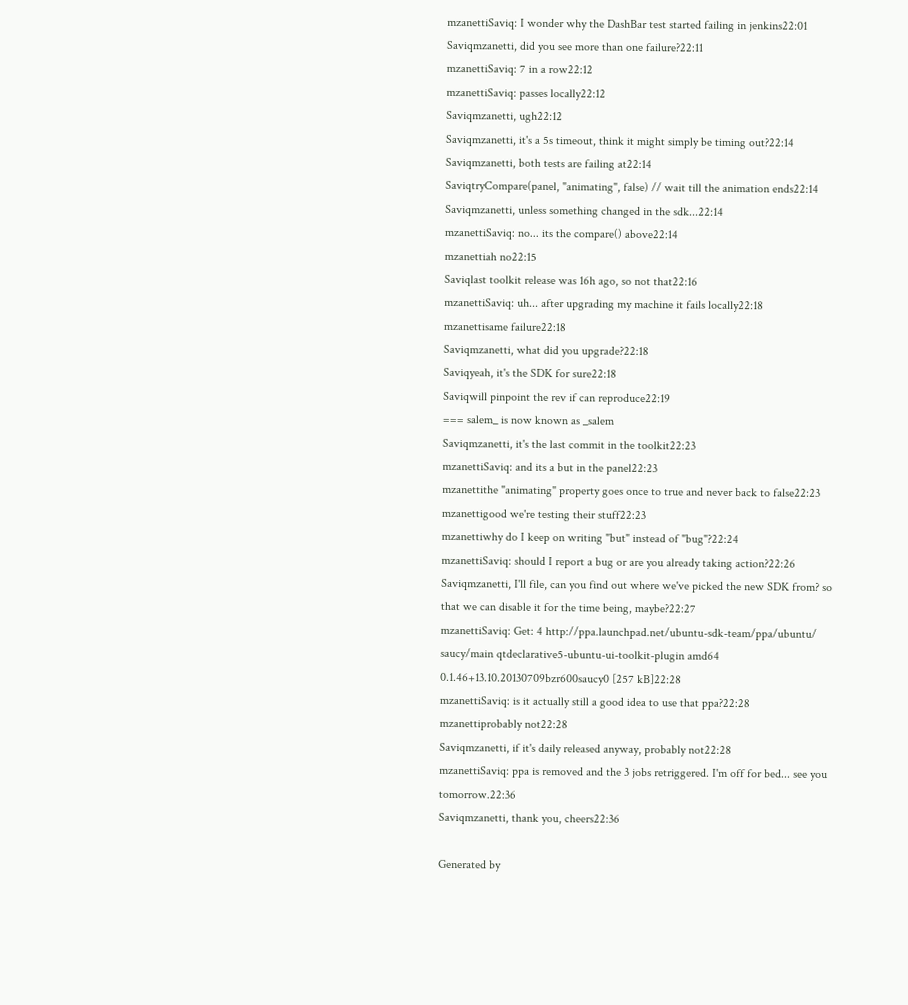mzanettiSaviq: I wonder why the DashBar test started failing in jenkins22:01
Saviqmzanetti, did you see more than one failure?22:11
mzanettiSaviq: 7 in a row22:12
mzanettiSaviq: passes locally22:12
Saviqmzanetti, ugh22:12
Saviqmzanetti, it's a 5s timeout, think it might simply be timing out?22:14
Saviqmzanetti, both tests are failing at22:14
SaviqtryCompare(panel, "animating", false) // wait till the animation ends22:14
Saviqmzanetti, unless something changed in the sdk...22:14
mzanettiSaviq: no... its the compare() above22:14
mzanettiah no22:15
Saviqlast toolkit release was 16h ago, so not that22:16
mzanettiSaviq: uh... after upgrading my machine it fails locally22:18
mzanettisame failure22:18
Saviqmzanetti, what did you upgrade?22:18
Saviqyeah, it's the SDK for sure22:18
Saviqwill pinpoint the rev if can reproduce22:19
=== salem_ is now known as _salem
Saviqmzanetti, it's the last commit in the toolkit22:23
mzanettiSaviq: and its a but in the panel22:23
mzanettithe "animating" property goes once to true and never back to false22:23
mzanettigood we're testing their stuff22:23
mzanettiwhy do I keep on writing "but" instead of "bug"?22:24
mzanettiSaviq: should I report a bug or are you already taking action?22:26
Saviqmzanetti, I'll file, can you find out where we've picked the new SDK from? so that we can disable it for the time being, maybe?22:27
mzanettiSaviq: Get: 4 http://ppa.launchpad.net/ubuntu-sdk-team/ppa/ubuntu/ saucy/main qtdeclarative5-ubuntu-ui-toolkit-plugin amd64 0.1.46+13.10.20130709bzr600saucy0 [257 kB]22:28
mzanettiSaviq: is it actually still a good idea to use that ppa?22:28
mzanettiprobably not22:28
Saviqmzanetti, if it's daily released anyway, probably not22:28
mzanettiSaviq: ppa is removed and the 3 jobs retriggered. I'm off for bed... see you tomorrow.22:36
Saviqmzanetti, thank you, cheers22:36

Generated by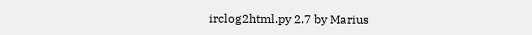irclog2html.py 2.7 by Marius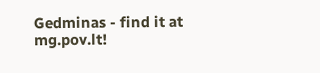Gedminas - find it at mg.pov.lt!